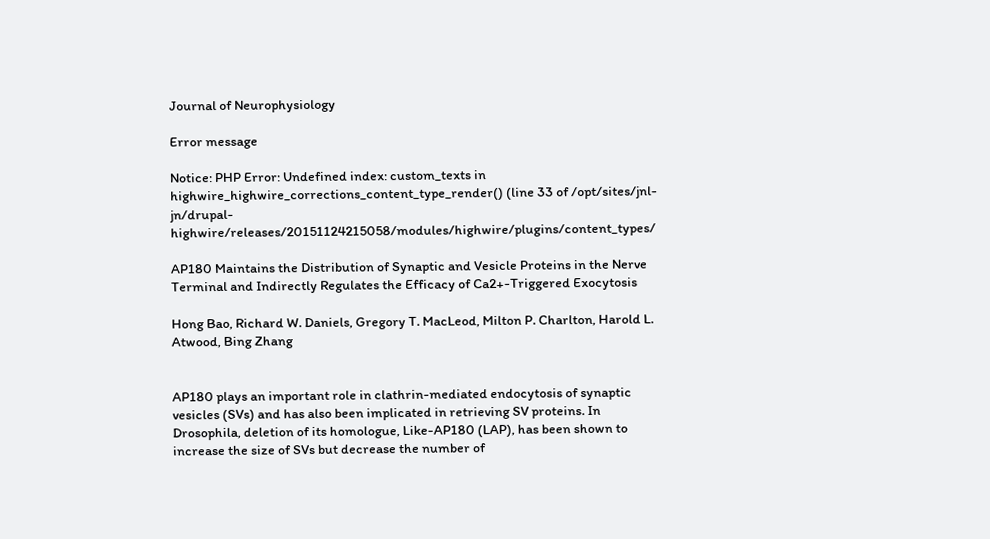Journal of Neurophysiology

Error message

Notice: PHP Error: Undefined index: custom_texts in highwire_highwire_corrections_content_type_render() (line 33 of /opt/sites/jnl-jn/drupal-highwire/releases/20151124215058/modules/highwire/plugins/content_types/

AP180 Maintains the Distribution of Synaptic and Vesicle Proteins in the Nerve Terminal and Indirectly Regulates the Efficacy of Ca2+-Triggered Exocytosis

Hong Bao, Richard W. Daniels, Gregory T. MacLeod, Milton P. Charlton, Harold L. Atwood, Bing Zhang


AP180 plays an important role in clathrin-mediated endocytosis of synaptic vesicles (SVs) and has also been implicated in retrieving SV proteins. In Drosophila, deletion of its homologue, Like-AP180 (LAP), has been shown to increase the size of SVs but decrease the number of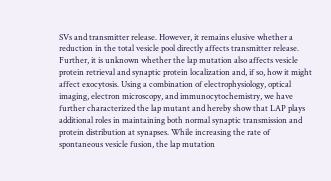SVs and transmitter release. However, it remains elusive whether a reduction in the total vesicle pool directly affects transmitter release. Further, it is unknown whether the lap mutation also affects vesicle protein retrieval and synaptic protein localization and, if so, how it might affect exocytosis. Using a combination of electrophysiology, optical imaging, electron microscopy, and immunocytochemistry, we have further characterized the lap mutant and hereby show that LAP plays additional roles in maintaining both normal synaptic transmission and protein distribution at synapses. While increasing the rate of spontaneous vesicle fusion, the lap mutation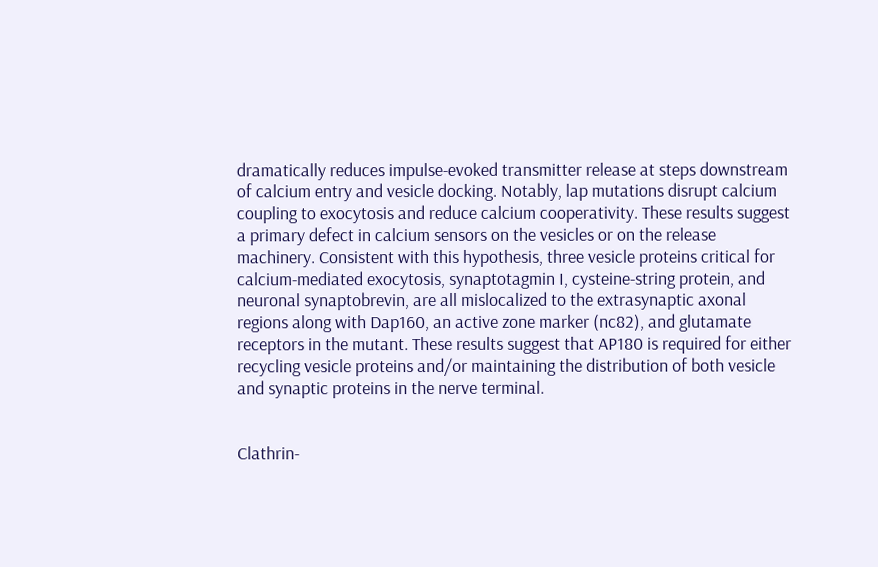dramatically reduces impulse-evoked transmitter release at steps downstream of calcium entry and vesicle docking. Notably, lap mutations disrupt calcium coupling to exocytosis and reduce calcium cooperativity. These results suggest a primary defect in calcium sensors on the vesicles or on the release machinery. Consistent with this hypothesis, three vesicle proteins critical for calcium-mediated exocytosis, synaptotagmin I, cysteine-string protein, and neuronal synaptobrevin, are all mislocalized to the extrasynaptic axonal regions along with Dap160, an active zone marker (nc82), and glutamate receptors in the mutant. These results suggest that AP180 is required for either recycling vesicle proteins and/or maintaining the distribution of both vesicle and synaptic proteins in the nerve terminal.


Clathrin-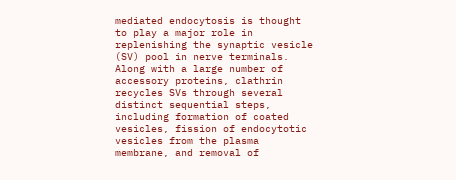mediated endocytosis is thought to play a major role in replenishing the synaptic vesicle (SV) pool in nerve terminals. Along with a large number of accessory proteins, clathrin recycles SVs through several distinct sequential steps, including formation of coated vesicles, fission of endocytotic vesicles from the plasma membrane, and removal of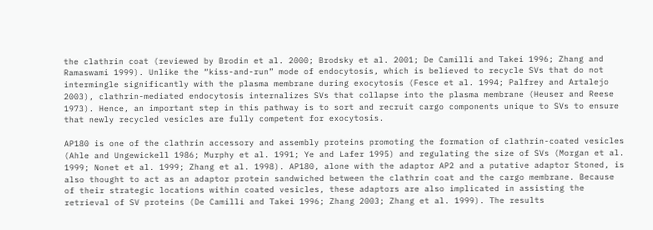the clathrin coat (reviewed by Brodin et al. 2000; Brodsky et al. 2001; De Camilli and Takei 1996; Zhang and Ramaswami 1999). Unlike the “kiss-and-run” mode of endocytosis, which is believed to recycle SVs that do not intermingle significantly with the plasma membrane during exocytosis (Fesce et al. 1994; Palfrey and Artalejo 2003), clathrin-mediated endocytosis internalizes SVs that collapse into the plasma membrane (Heuser and Reese 1973). Hence, an important step in this pathway is to sort and recruit cargo components unique to SVs to ensure that newly recycled vesicles are fully competent for exocytosis.

AP180 is one of the clathrin accessory and assembly proteins promoting the formation of clathrin-coated vesicles (Ahle and Ungewickell 1986; Murphy et al. 1991; Ye and Lafer 1995) and regulating the size of SVs (Morgan et al. 1999; Nonet et al. 1999; Zhang et al. 1998). AP180, alone with the adaptor AP2 and a putative adaptor Stoned, is also thought to act as an adaptor protein sandwiched between the clathrin coat and the cargo membrane. Because of their strategic locations within coated vesicles, these adaptors are also implicated in assisting the retrieval of SV proteins (De Camilli and Takei 1996; Zhang 2003; Zhang et al. 1999). The results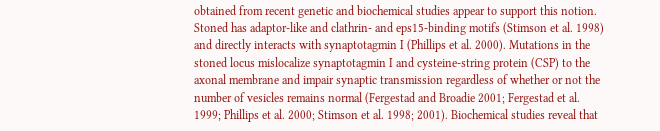obtained from recent genetic and biochemical studies appear to support this notion. Stoned has adaptor-like and clathrin- and eps15-binding motifs (Stimson et al. 1998) and directly interacts with synaptotagmin I (Phillips et al. 2000). Mutations in the stoned locus mislocalize synaptotagmin I and cysteine-string protein (CSP) to the axonal membrane and impair synaptic transmission regardless of whether or not the number of vesicles remains normal (Fergestad and Broadie 2001; Fergestad et al. 1999; Phillips et al. 2000; Stimson et al. 1998; 2001). Biochemical studies reveal that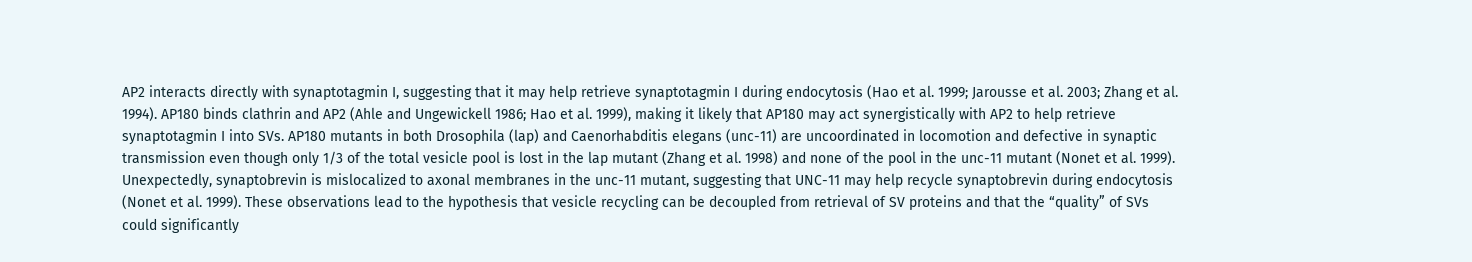AP2 interacts directly with synaptotagmin I, suggesting that it may help retrieve synaptotagmin I during endocytosis (Hao et al. 1999; Jarousse et al. 2003; Zhang et al. 1994). AP180 binds clathrin and AP2 (Ahle and Ungewickell 1986; Hao et al. 1999), making it likely that AP180 may act synergistically with AP2 to help retrieve synaptotagmin I into SVs. AP180 mutants in both Drosophila (lap) and Caenorhabditis elegans (unc-11) are uncoordinated in locomotion and defective in synaptic transmission even though only 1/3 of the total vesicle pool is lost in the lap mutant (Zhang et al. 1998) and none of the pool in the unc-11 mutant (Nonet et al. 1999). Unexpectedly, synaptobrevin is mislocalized to axonal membranes in the unc-11 mutant, suggesting that UNC-11 may help recycle synaptobrevin during endocytosis (Nonet et al. 1999). These observations lead to the hypothesis that vesicle recycling can be decoupled from retrieval of SV proteins and that the “quality” of SVs could significantly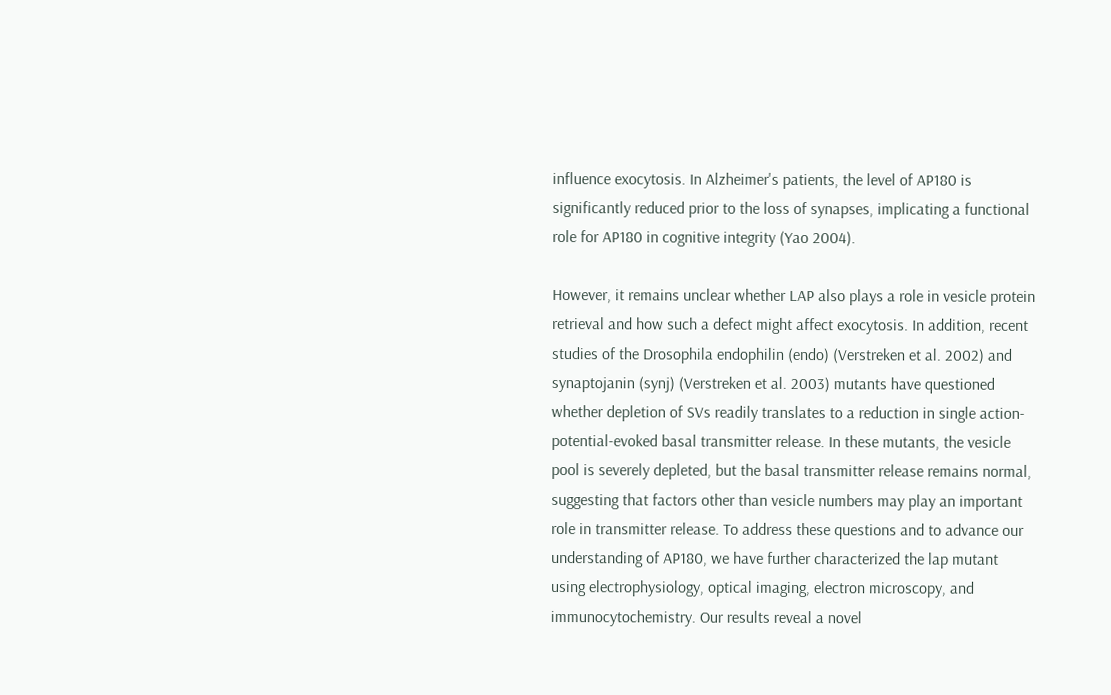influence exocytosis. In Alzheimer's patients, the level of AP180 is significantly reduced prior to the loss of synapses, implicating a functional role for AP180 in cognitive integrity (Yao 2004).

However, it remains unclear whether LAP also plays a role in vesicle protein retrieval and how such a defect might affect exocytosis. In addition, recent studies of the Drosophila endophilin (endo) (Verstreken et al. 2002) and synaptojanin (synj) (Verstreken et al. 2003) mutants have questioned whether depletion of SVs readily translates to a reduction in single action-potential-evoked basal transmitter release. In these mutants, the vesicle pool is severely depleted, but the basal transmitter release remains normal, suggesting that factors other than vesicle numbers may play an important role in transmitter release. To address these questions and to advance our understanding of AP180, we have further characterized the lap mutant using electrophysiology, optical imaging, electron microscopy, and immunocytochemistry. Our results reveal a novel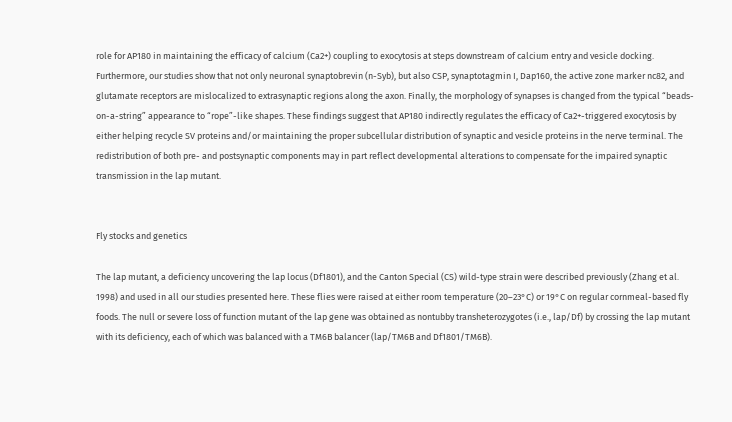role for AP180 in maintaining the efficacy of calcium (Ca2+) coupling to exocytosis at steps downstream of calcium entry and vesicle docking. Furthermore, our studies show that not only neuronal synaptobrevin (n-Syb), but also CSP, synaptotagmin I, Dap160, the active zone marker nc82, and glutamate receptors are mislocalized to extrasynaptic regions along the axon. Finally, the morphology of synapses is changed from the typical “beads-on-a-string” appearance to “rope”-like shapes. These findings suggest that AP180 indirectly regulates the efficacy of Ca2+-triggered exocytosis by either helping recycle SV proteins and/or maintaining the proper subcellular distribution of synaptic and vesicle proteins in the nerve terminal. The redistribution of both pre- and postsynaptic components may in part reflect developmental alterations to compensate for the impaired synaptic transmission in the lap mutant.


Fly stocks and genetics

The lap mutant, a deficiency uncovering the lap locus (Df1801), and the Canton Special (CS) wild-type strain were described previously (Zhang et al. 1998) and used in all our studies presented here. These flies were raised at either room temperature (20–23°C) or 19°C on regular cornmeal-based fly foods. The null or severe loss of function mutant of the lap gene was obtained as nontubby transheterozygotes (i.e., lap/Df) by crossing the lap mutant with its deficiency, each of which was balanced with a TM6B balancer (lap/TM6B and Df1801/TM6B).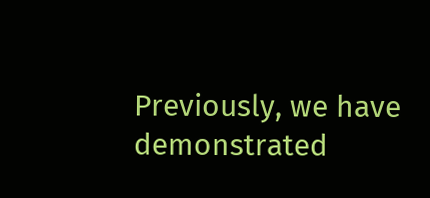Previously, we have demonstrated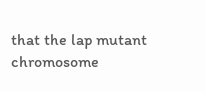that the lap mutant chromosome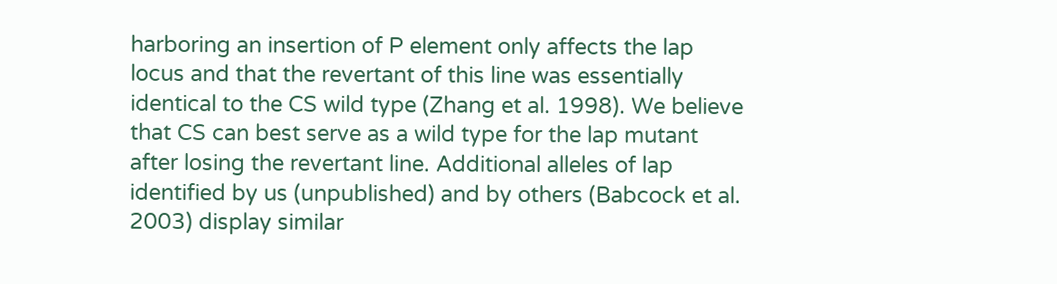harboring an insertion of P element only affects the lap locus and that the revertant of this line was essentially identical to the CS wild type (Zhang et al. 1998). We believe that CS can best serve as a wild type for the lap mutant after losing the revertant line. Additional alleles of lap identified by us (unpublished) and by others (Babcock et al. 2003) display similar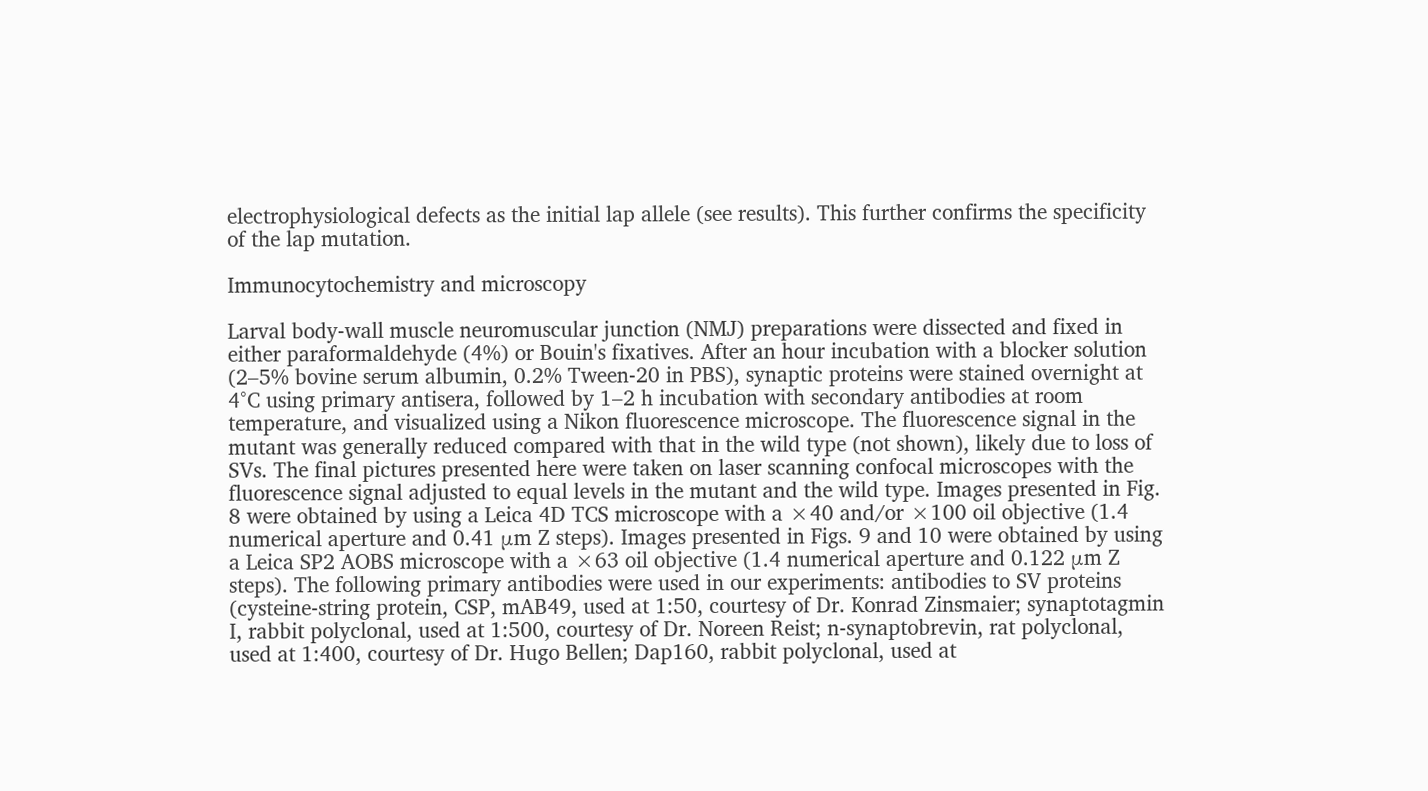electrophysiological defects as the initial lap allele (see results). This further confirms the specificity of the lap mutation.

Immunocytochemistry and microscopy

Larval body-wall muscle neuromuscular junction (NMJ) preparations were dissected and fixed in either paraformaldehyde (4%) or Bouin's fixatives. After an hour incubation with a blocker solution (2–5% bovine serum albumin, 0.2% Tween-20 in PBS), synaptic proteins were stained overnight at 4°C using primary antisera, followed by 1–2 h incubation with secondary antibodies at room temperature, and visualized using a Nikon fluorescence microscope. The fluorescence signal in the mutant was generally reduced compared with that in the wild type (not shown), likely due to loss of SVs. The final pictures presented here were taken on laser scanning confocal microscopes with the fluorescence signal adjusted to equal levels in the mutant and the wild type. Images presented in Fig. 8 were obtained by using a Leica 4D TCS microscope with a ×40 and/or ×100 oil objective (1.4 numerical aperture and 0.41 μm Z steps). Images presented in Figs. 9 and 10 were obtained by using a Leica SP2 AOBS microscope with a ×63 oil objective (1.4 numerical aperture and 0.122 μm Z steps). The following primary antibodies were used in our experiments: antibodies to SV proteins (cysteine-string protein, CSP, mAB49, used at 1:50, courtesy of Dr. Konrad Zinsmaier; synaptotagmin I, rabbit polyclonal, used at 1:500, courtesy of Dr. Noreen Reist; n-synaptobrevin, rat polyclonal, used at 1:400, courtesy of Dr. Hugo Bellen; Dap160, rabbit polyclonal, used at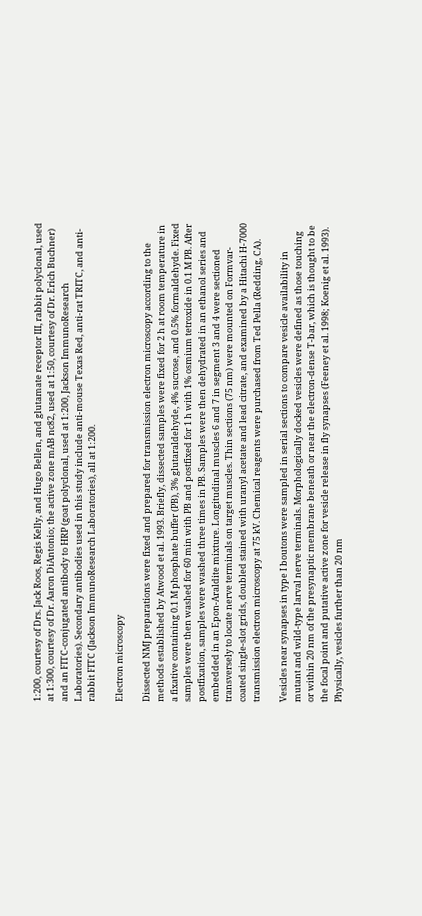1:200, courtesy of Drs. Jack Roos, Regis Kelly, and Hugo Bellen, and glutamate receptor III, rabbit polyclonal, used at 1:300, courtesy of Dr. Aaron DiAntonio; the active zone mAB nc82, used at 1:50, courtesy of Dr. Erich Buchner) and an FITC-conjugated antibody to HRP (goat polyclonal, used at 1:200, Jackson ImmunoResearch Laboratories). Secondary antibodies used in this study include anti-mouse Texas Red, anti-rat TRITC, and anti-rabbit FITC (Jackson ImmunoResearch Laboratories), all at 1:200.

Electron microscopy

Dissected NMJ preparations were fixed and prepared for transmission electron microscopy according to the methods established by Atwood et al. 1993. Briefly, dissected samples were fixed for 2 h at room temperature in a fixative containing 0.1 M phosphate buffer (PB), 3% glutaraldehyde, 4% sucrose, and 0.5% formaldehyde. Fixed samples were then washed for 60 min with PB and postfixed for 1 h with 1% osmium tetroxide in 0.1 M PB. After postfixation, samples were washed three times in PB. Samples were then dehydrated in an ethanol series and embedded in an Epon-Araldite mixture. Longitudinal muscles 6 and 7 in segment 3 and 4 were sectioned transversely to locate nerve terminals on target muscles. Thin sections (75 nm) were mounted on Formvar-coated single-slot grids, doubled stained with uranyl acetate and lead citrate, and examined by a Hitachi H-7000 transmission electron microscopy at 75 kV. Chemical reagents were purchased from Ted Pella (Redding, CA).

Vesicles near synapses in type I boutons were sampled in serial sections to compare vesicle availability in mutant and wild-type larval nerve terminals. Morphologically docked vesicles were defined as those touching or within 20 nm of the presynaptic membrane beneath or near the electron-dense T-bar, which is thought to be the focal point and putative active zone for vesicle release in fly synapses (Feeney et al. 1998; Koenig et al. 1993). Physically, vesicles further than 20 nm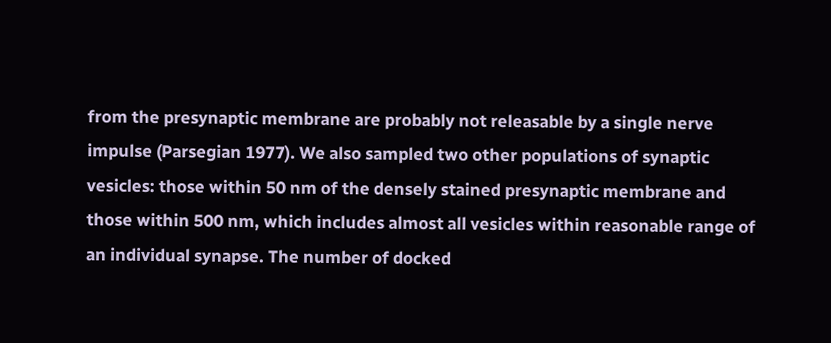from the presynaptic membrane are probably not releasable by a single nerve impulse (Parsegian 1977). We also sampled two other populations of synaptic vesicles: those within 50 nm of the densely stained presynaptic membrane and those within 500 nm, which includes almost all vesicles within reasonable range of an individual synapse. The number of docked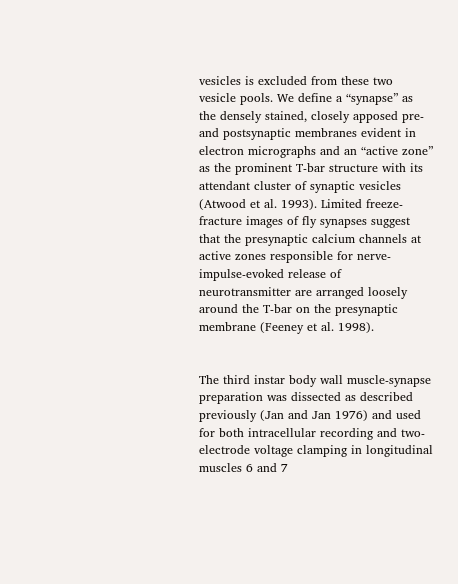vesicles is excluded from these two vesicle pools. We define a “synapse” as the densely stained, closely apposed pre- and postsynaptic membranes evident in electron micrographs and an “active zone” as the prominent T-bar structure with its attendant cluster of synaptic vesicles (Atwood et al. 1993). Limited freeze-fracture images of fly synapses suggest that the presynaptic calcium channels at active zones responsible for nerve-impulse-evoked release of neurotransmitter are arranged loosely around the T-bar on the presynaptic membrane (Feeney et al. 1998).


The third instar body wall muscle-synapse preparation was dissected as described previously (Jan and Jan 1976) and used for both intracellular recording and two-electrode voltage clamping in longitudinal muscles 6 and 7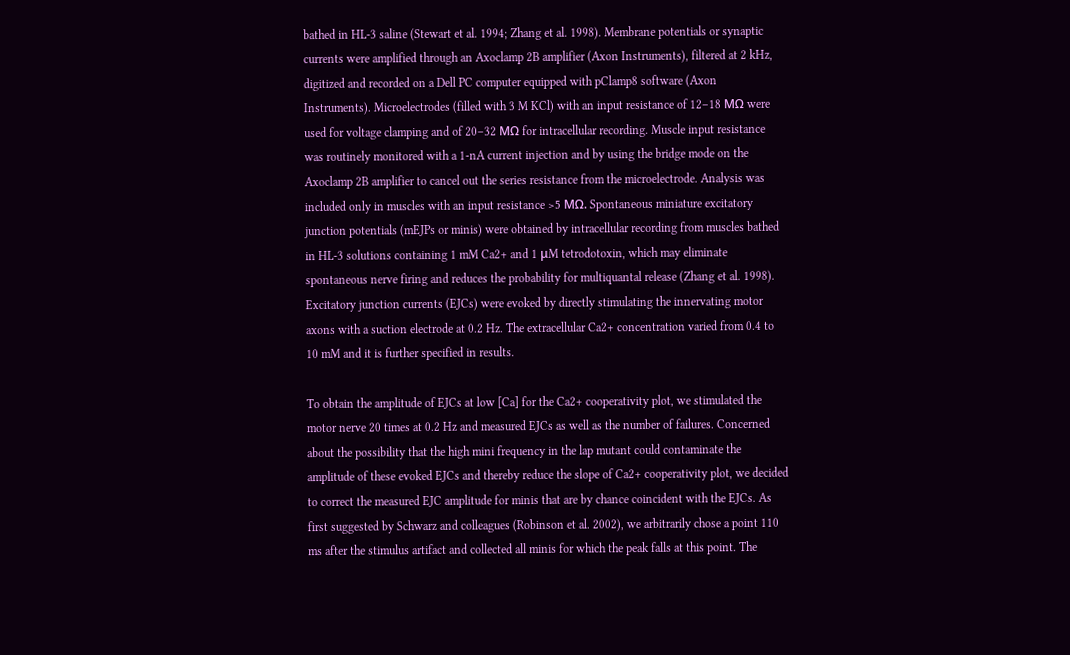bathed in HL-3 saline (Stewart et al. 1994; Zhang et al. 1998). Membrane potentials or synaptic currents were amplified through an Axoclamp 2B amplifier (Axon Instruments), filtered at 2 kHz, digitized and recorded on a Dell PC computer equipped with pClamp8 software (Axon Instruments). Microelectrodes (filled with 3 M KCl) with an input resistance of 12–18 MΩ were used for voltage clamping and of 20–32 MΩ for intracellular recording. Muscle input resistance was routinely monitored with a 1-nA current injection and by using the bridge mode on the Axoclamp 2B amplifier to cancel out the series resistance from the microelectrode. Analysis was included only in muscles with an input resistance >5 MΩ. Spontaneous miniature excitatory junction potentials (mEJPs or minis) were obtained by intracellular recording from muscles bathed in HL-3 solutions containing 1 mM Ca2+ and 1 μM tetrodotoxin, which may eliminate spontaneous nerve firing and reduces the probability for multiquantal release (Zhang et al. 1998). Excitatory junction currents (EJCs) were evoked by directly stimulating the innervating motor axons with a suction electrode at 0.2 Hz. The extracellular Ca2+ concentration varied from 0.4 to 10 mM and it is further specified in results.

To obtain the amplitude of EJCs at low [Ca] for the Ca2+ cooperativity plot, we stimulated the motor nerve 20 times at 0.2 Hz and measured EJCs as well as the number of failures. Concerned about the possibility that the high mini frequency in the lap mutant could contaminate the amplitude of these evoked EJCs and thereby reduce the slope of Ca2+ cooperativity plot, we decided to correct the measured EJC amplitude for minis that are by chance coincident with the EJCs. As first suggested by Schwarz and colleagues (Robinson et al. 2002), we arbitrarily chose a point 110 ms after the stimulus artifact and collected all minis for which the peak falls at this point. The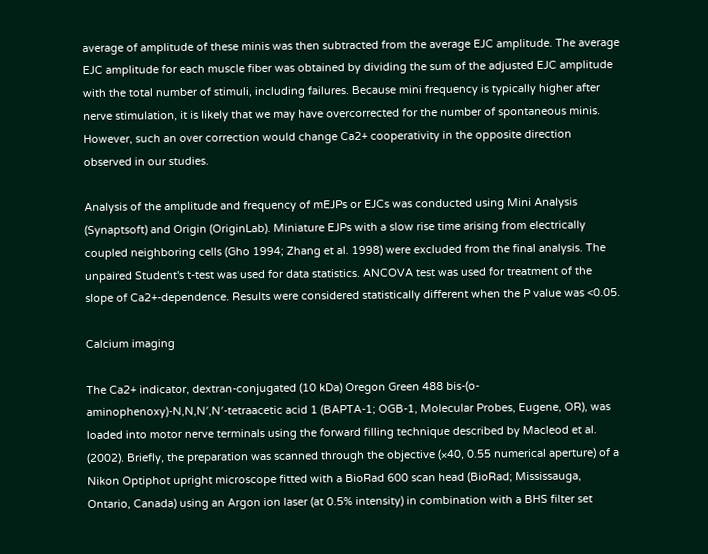average of amplitude of these minis was then subtracted from the average EJC amplitude. The average EJC amplitude for each muscle fiber was obtained by dividing the sum of the adjusted EJC amplitude with the total number of stimuli, including failures. Because mini frequency is typically higher after nerve stimulation, it is likely that we may have overcorrected for the number of spontaneous minis. However, such an over correction would change Ca2+ cooperativity in the opposite direction observed in our studies.

Analysis of the amplitude and frequency of mEJPs or EJCs was conducted using Mini Analysis (Synaptsoft) and Origin (OriginLab). Miniature EJPs with a slow rise time arising from electrically coupled neighboring cells (Gho 1994; Zhang et al. 1998) were excluded from the final analysis. The unpaired Student's t-test was used for data statistics. ANCOVA test was used for treatment of the slope of Ca2+-dependence. Results were considered statistically different when the P value was <0.05.

Calcium imaging

The Ca2+ indicator, dextran-conjugated (10 kDa) Oregon Green 488 bis-(o-aminophenoxy)-N,N,N′,N′-tetraacetic acid 1 (BAPTA-1; OGB-1, Molecular Probes, Eugene, OR), was loaded into motor nerve terminals using the forward filling technique described by Macleod et al. (2002). Briefly, the preparation was scanned through the objective (×40, 0.55 numerical aperture) of a Nikon Optiphot upright microscope fitted with a BioRad 600 scan head (BioRad; Mississauga, Ontario, Canada) using an Argon ion laser (at 0.5% intensity) in combination with a BHS filter set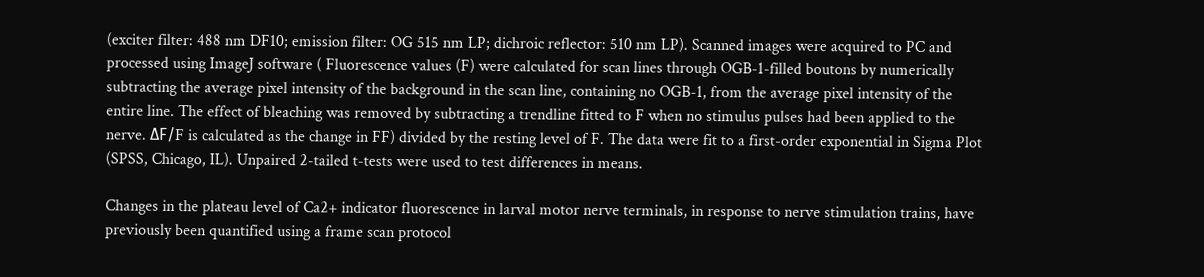(exciter filter: 488 nm DF10; emission filter: OG 515 nm LP; dichroic reflector: 510 nm LP). Scanned images were acquired to PC and processed using ImageJ software ( Fluorescence values (F) were calculated for scan lines through OGB-1-filled boutons by numerically subtracting the average pixel intensity of the background in the scan line, containing no OGB-1, from the average pixel intensity of the entire line. The effect of bleaching was removed by subtracting a trendline fitted to F when no stimulus pulses had been applied to the nerve. ΔF/F is calculated as the change in FF) divided by the resting level of F. The data were fit to a first-order exponential in Sigma Plot (SPSS, Chicago, IL). Unpaired 2-tailed t-tests were used to test differences in means.

Changes in the plateau level of Ca2+ indicator fluorescence in larval motor nerve terminals, in response to nerve stimulation trains, have previously been quantified using a frame scan protocol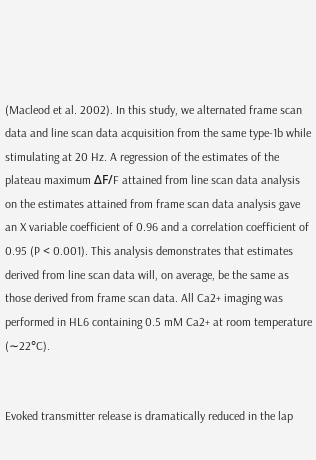(Macleod et al. 2002). In this study, we alternated frame scan data and line scan data acquisition from the same type-1b while stimulating at 20 Hz. A regression of the estimates of the plateau maximum ΔF/F attained from line scan data analysis on the estimates attained from frame scan data analysis gave an X variable coefficient of 0.96 and a correlation coefficient of 0.95 (P < 0.001). This analysis demonstrates that estimates derived from line scan data will, on average, be the same as those derived from frame scan data. All Ca2+ imaging was performed in HL6 containing 0.5 mM Ca2+ at room temperature (∼22°C).


Evoked transmitter release is dramatically reduced in the lap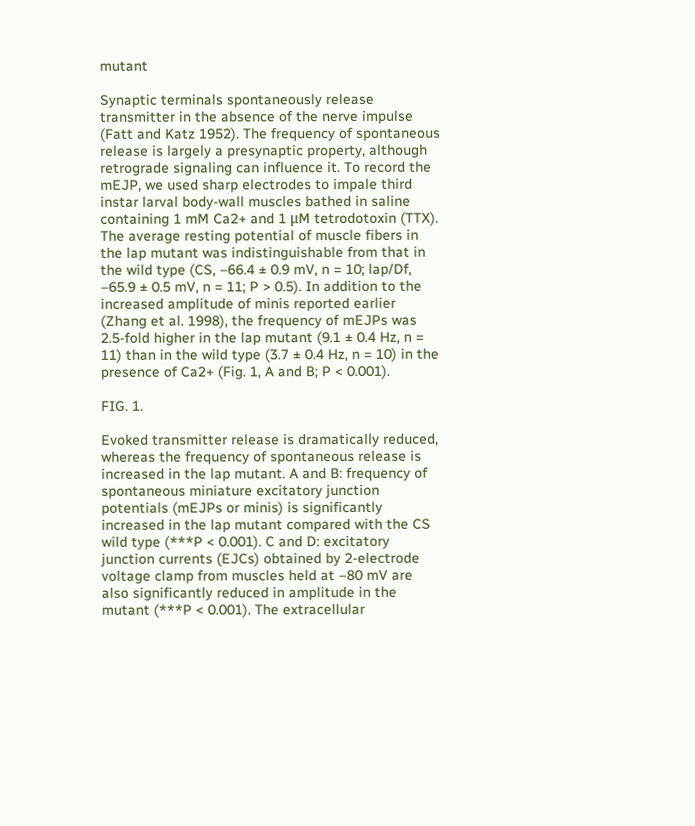mutant

Synaptic terminals spontaneously release transmitter in the absence of the nerve impulse (Fatt and Katz 1952). The frequency of spontaneous release is largely a presynaptic property, although retrograde signaling can influence it. To record the mEJP, we used sharp electrodes to impale third instar larval body-wall muscles bathed in saline containing 1 mM Ca2+ and 1 μM tetrodotoxin (TTX). The average resting potential of muscle fibers in the lap mutant was indistinguishable from that in the wild type (CS, –66.4 ± 0.9 mV, n = 10; lap/Df, –65.9 ± 0.5 mV, n = 11; P > 0.5). In addition to the increased amplitude of minis reported earlier (Zhang et al. 1998), the frequency of mEJPs was 2.5-fold higher in the lap mutant (9.1 ± 0.4 Hz, n = 11) than in the wild type (3.7 ± 0.4 Hz, n = 10) in the presence of Ca2+ (Fig. 1, A and B; P < 0.001).

FIG. 1.

Evoked transmitter release is dramatically reduced, whereas the frequency of spontaneous release is increased in the lap mutant. A and B: frequency of spontaneous miniature excitatory junction potentials (mEJPs or minis) is significantly increased in the lap mutant compared with the CS wild type (***P < 0.001). C and D: excitatory junction currents (EJCs) obtained by 2-electrode voltage clamp from muscles held at –80 mV are also significantly reduced in amplitude in the mutant (***P < 0.001). The extracellular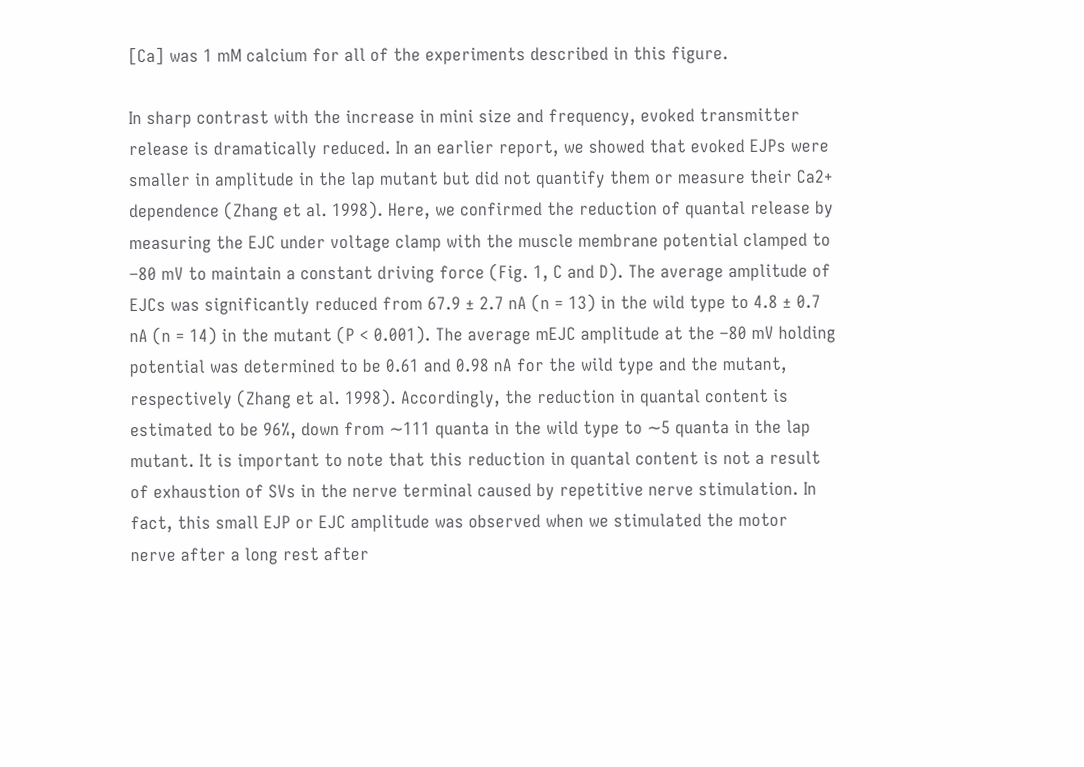[Ca] was 1 mM calcium for all of the experiments described in this figure.

In sharp contrast with the increase in mini size and frequency, evoked transmitter release is dramatically reduced. In an earlier report, we showed that evoked EJPs were smaller in amplitude in the lap mutant but did not quantify them or measure their Ca2+ dependence (Zhang et al. 1998). Here, we confirmed the reduction of quantal release by measuring the EJC under voltage clamp with the muscle membrane potential clamped to –80 mV to maintain a constant driving force (Fig. 1, C and D). The average amplitude of EJCs was significantly reduced from 67.9 ± 2.7 nA (n = 13) in the wild type to 4.8 ± 0.7 nA (n = 14) in the mutant (P < 0.001). The average mEJC amplitude at the –80 mV holding potential was determined to be 0.61 and 0.98 nA for the wild type and the mutant, respectively (Zhang et al. 1998). Accordingly, the reduction in quantal content is estimated to be 96%, down from ∼111 quanta in the wild type to ∼5 quanta in the lap mutant. It is important to note that this reduction in quantal content is not a result of exhaustion of SVs in the nerve terminal caused by repetitive nerve stimulation. In fact, this small EJP or EJC amplitude was observed when we stimulated the motor nerve after a long rest after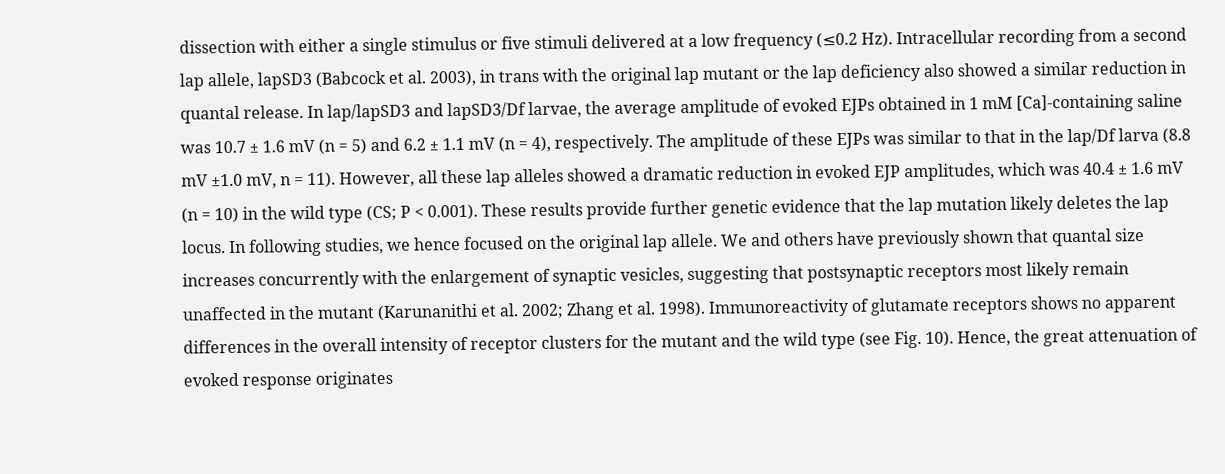dissection with either a single stimulus or five stimuli delivered at a low frequency (≤0.2 Hz). Intracellular recording from a second lap allele, lapSD3 (Babcock et al. 2003), in trans with the original lap mutant or the lap deficiency also showed a similar reduction in quantal release. In lap/lapSD3 and lapSD3/Df larvae, the average amplitude of evoked EJPs obtained in 1 mM [Ca]-containing saline was 10.7 ± 1.6 mV (n = 5) and 6.2 ± 1.1 mV (n = 4), respectively. The amplitude of these EJPs was similar to that in the lap/Df larva (8.8 mV ±1.0 mV, n = 11). However, all these lap alleles showed a dramatic reduction in evoked EJP amplitudes, which was 40.4 ± 1.6 mV (n = 10) in the wild type (CS; P < 0.001). These results provide further genetic evidence that the lap mutation likely deletes the lap locus. In following studies, we hence focused on the original lap allele. We and others have previously shown that quantal size increases concurrently with the enlargement of synaptic vesicles, suggesting that postsynaptic receptors most likely remain unaffected in the mutant (Karunanithi et al. 2002; Zhang et al. 1998). Immunoreactivity of glutamate receptors shows no apparent differences in the overall intensity of receptor clusters for the mutant and the wild type (see Fig. 10). Hence, the great attenuation of evoked response originates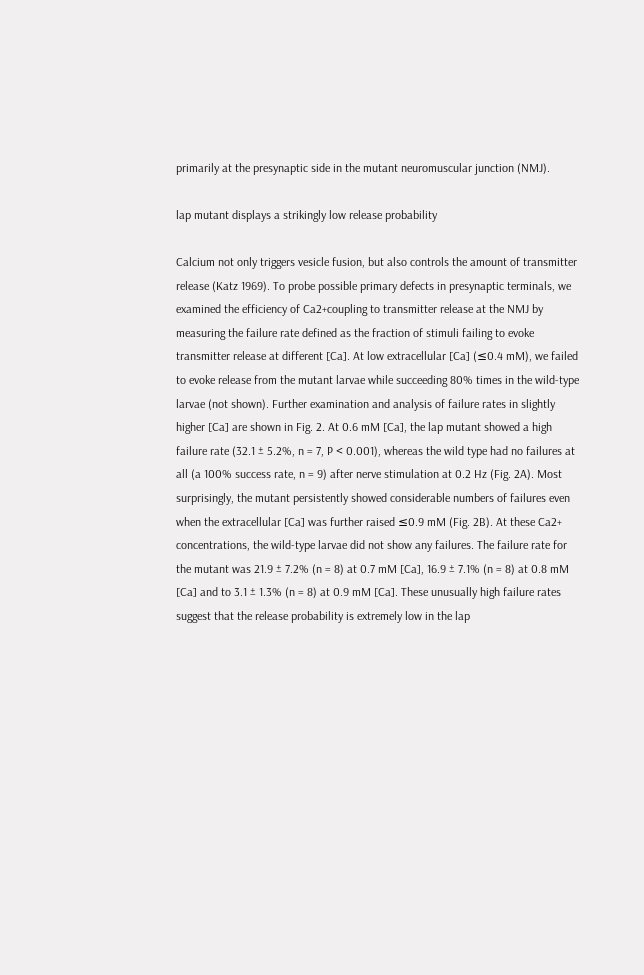primarily at the presynaptic side in the mutant neuromuscular junction (NMJ).

lap mutant displays a strikingly low release probability

Calcium not only triggers vesicle fusion, but also controls the amount of transmitter release (Katz 1969). To probe possible primary defects in presynaptic terminals, we examined the efficiency of Ca2+coupling to transmitter release at the NMJ by measuring the failure rate defined as the fraction of stimuli failing to evoke transmitter release at different [Ca]. At low extracellular [Ca] (≤0.4 mM), we failed to evoke release from the mutant larvae while succeeding 80% times in the wild-type larvae (not shown). Further examination and analysis of failure rates in slightly higher [Ca] are shown in Fig. 2. At 0.6 mM [Ca], the lap mutant showed a high failure rate (32.1 ± 5.2%, n = 7, P < 0.001), whereas the wild type had no failures at all (a 100% success rate, n = 9) after nerve stimulation at 0.2 Hz (Fig. 2A). Most surprisingly, the mutant persistently showed considerable numbers of failures even when the extracellular [Ca] was further raised ≤0.9 mM (Fig. 2B). At these Ca2+ concentrations, the wild-type larvae did not show any failures. The failure rate for the mutant was 21.9 ± 7.2% (n = 8) at 0.7 mM [Ca], 16.9 ± 7.1% (n = 8) at 0.8 mM [Ca] and to 3.1 ± 1.3% (n = 8) at 0.9 mM [Ca]. These unusually high failure rates suggest that the release probability is extremely low in the lap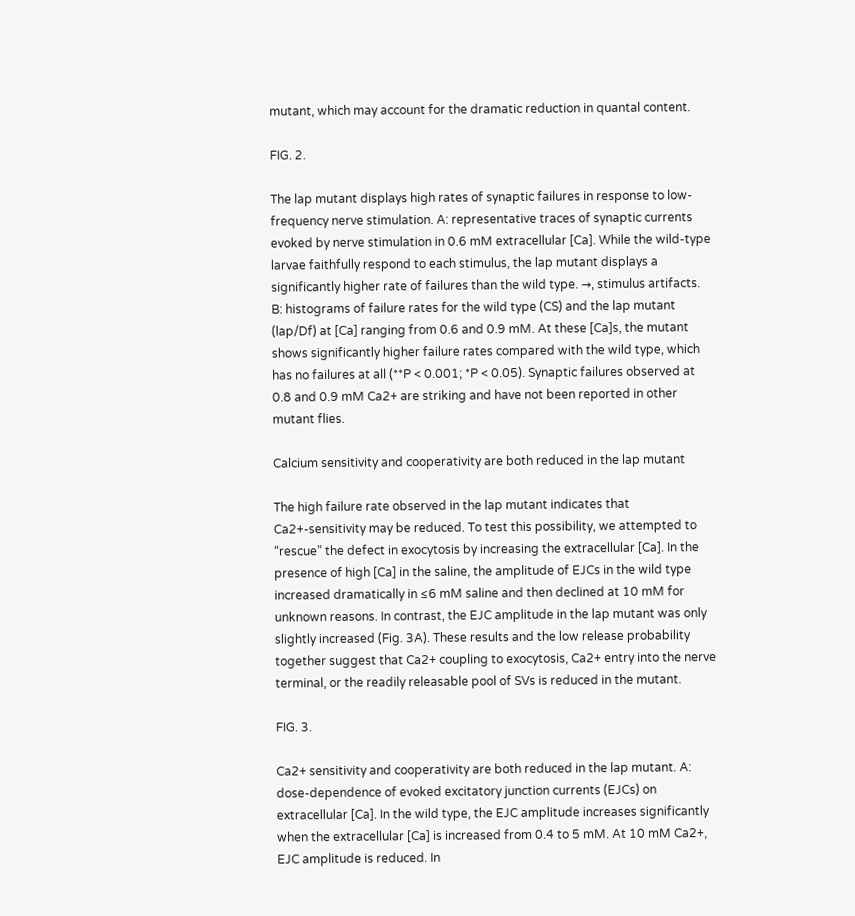mutant, which may account for the dramatic reduction in quantal content.

FIG. 2.

The lap mutant displays high rates of synaptic failures in response to low-frequency nerve stimulation. A: representative traces of synaptic currents evoked by nerve stimulation in 0.6 mM extracellular [Ca]. While the wild-type larvae faithfully respond to each stimulus, the lap mutant displays a significantly higher rate of failures than the wild type. →, stimulus artifacts. B: histograms of failure rates for the wild type (CS) and the lap mutant (lap/Df) at [Ca] ranging from 0.6 and 0.9 mM. At these [Ca]s, the mutant shows significantly higher failure rates compared with the wild type, which has no failures at all (**P < 0.001; *P < 0.05). Synaptic failures observed at 0.8 and 0.9 mM Ca2+ are striking and have not been reported in other mutant flies.

Calcium sensitivity and cooperativity are both reduced in the lap mutant

The high failure rate observed in the lap mutant indicates that Ca2+-sensitivity may be reduced. To test this possibility, we attempted to “rescue” the defect in exocytosis by increasing the extracellular [Ca]. In the presence of high [Ca] in the saline, the amplitude of EJCs in the wild type increased dramatically in ≤6 mM saline and then declined at 10 mM for unknown reasons. In contrast, the EJC amplitude in the lap mutant was only slightly increased (Fig. 3A). These results and the low release probability together suggest that Ca2+ coupling to exocytosis, Ca2+ entry into the nerve terminal, or the readily releasable pool of SVs is reduced in the mutant.

FIG. 3.

Ca2+ sensitivity and cooperativity are both reduced in the lap mutant. A: dose-dependence of evoked excitatory junction currents (EJCs) on extracellular [Ca]. In the wild type, the EJC amplitude increases significantly when the extracellular [Ca] is increased from 0.4 to 5 mM. At 10 mM Ca2+, EJC amplitude is reduced. In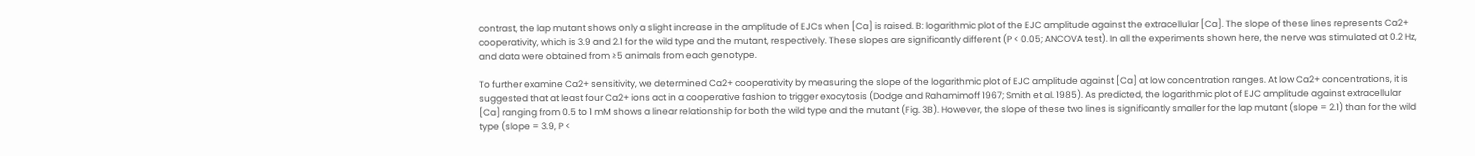contrast, the lap mutant shows only a slight increase in the amplitude of EJCs when [Ca] is raised. B: logarithmic plot of the EJC amplitude against the extracellular [Ca]. The slope of these lines represents Ca2+ cooperativity, which is 3.9 and 2.1 for the wild type and the mutant, respectively. These slopes are significantly different (P < 0.05; ANCOVA test). In all the experiments shown here, the nerve was stimulated at 0.2 Hz, and data were obtained from ≥5 animals from each genotype.

To further examine Ca2+ sensitivity, we determined Ca2+ cooperativity by measuring the slope of the logarithmic plot of EJC amplitude against [Ca] at low concentration ranges. At low Ca2+ concentrations, it is suggested that at least four Ca2+ ions act in a cooperative fashion to trigger exocytosis (Dodge and Rahamimoff 1967; Smith et al. 1985). As predicted, the logarithmic plot of EJC amplitude against extracellular [Ca] ranging from 0.5 to 1 mM shows a linear relationship for both the wild type and the mutant (Fig. 3B). However, the slope of these two lines is significantly smaller for the lap mutant (slope = 2.1) than for the wild type (slope = 3.9, P <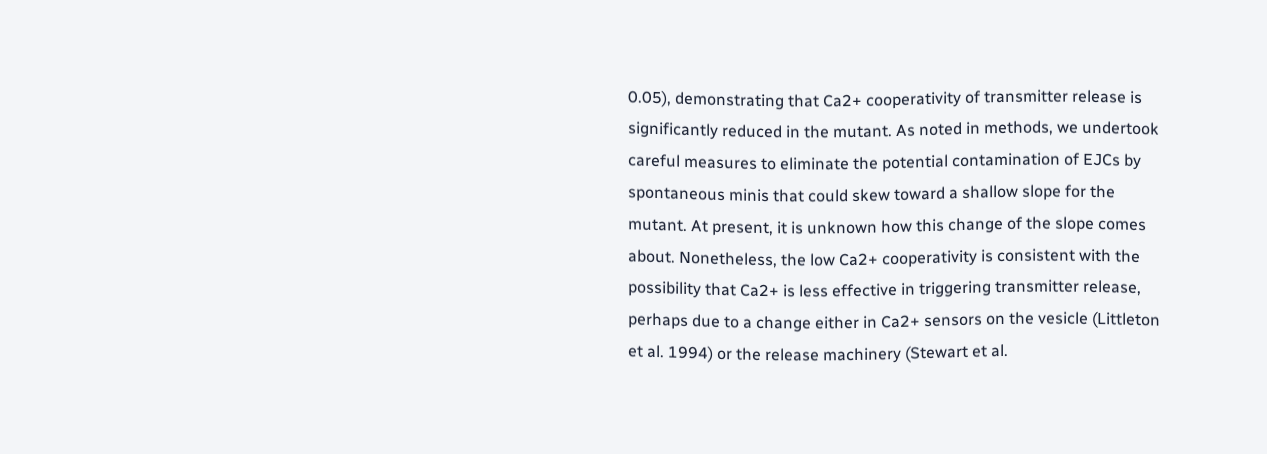0.05), demonstrating that Ca2+ cooperativity of transmitter release is significantly reduced in the mutant. As noted in methods, we undertook careful measures to eliminate the potential contamination of EJCs by spontaneous minis that could skew toward a shallow slope for the mutant. At present, it is unknown how this change of the slope comes about. Nonetheless, the low Ca2+ cooperativity is consistent with the possibility that Ca2+ is less effective in triggering transmitter release, perhaps due to a change either in Ca2+ sensors on the vesicle (Littleton et al. 1994) or the release machinery (Stewart et al.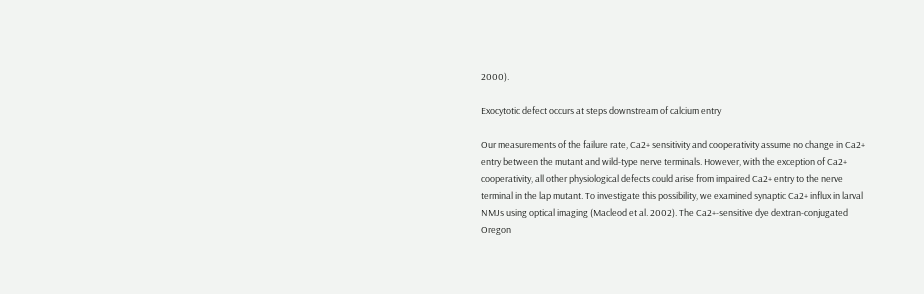2000).

Exocytotic defect occurs at steps downstream of calcium entry

Our measurements of the failure rate, Ca2+ sensitivity and cooperativity assume no change in Ca2+ entry between the mutant and wild-type nerve terminals. However, with the exception of Ca2+ cooperativity, all other physiological defects could arise from impaired Ca2+ entry to the nerve terminal in the lap mutant. To investigate this possibility, we examined synaptic Ca2+ influx in larval NMJs using optical imaging (Macleod et al. 2002). The Ca2+-sensitive dye dextran-conjugated Oregon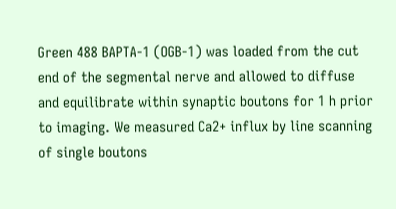Green 488 BAPTA-1 (OGB-1) was loaded from the cut end of the segmental nerve and allowed to diffuse and equilibrate within synaptic boutons for 1 h prior to imaging. We measured Ca2+ influx by line scanning of single boutons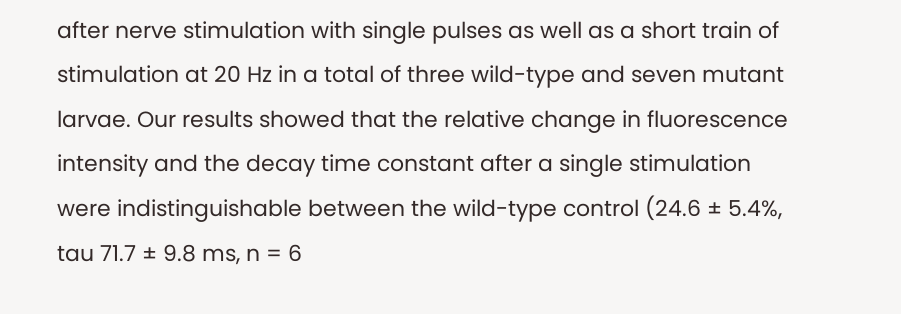after nerve stimulation with single pulses as well as a short train of stimulation at 20 Hz in a total of three wild-type and seven mutant larvae. Our results showed that the relative change in fluorescence intensity and the decay time constant after a single stimulation were indistinguishable between the wild-type control (24.6 ± 5.4%, tau 71.7 ± 9.8 ms, n = 6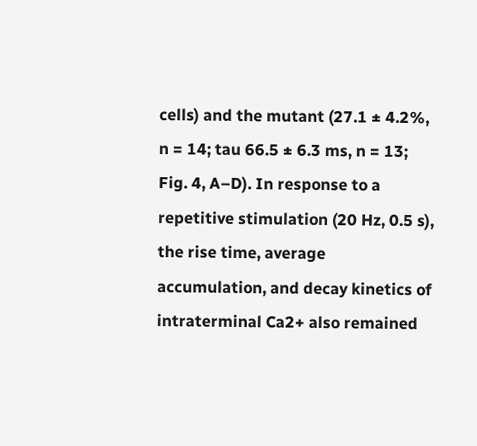cells) and the mutant (27.1 ± 4.2%, n = 14; tau 66.5 ± 6.3 ms, n = 13; Fig. 4, A–D). In response to a repetitive stimulation (20 Hz, 0.5 s), the rise time, average accumulation, and decay kinetics of intraterminal Ca2+ also remained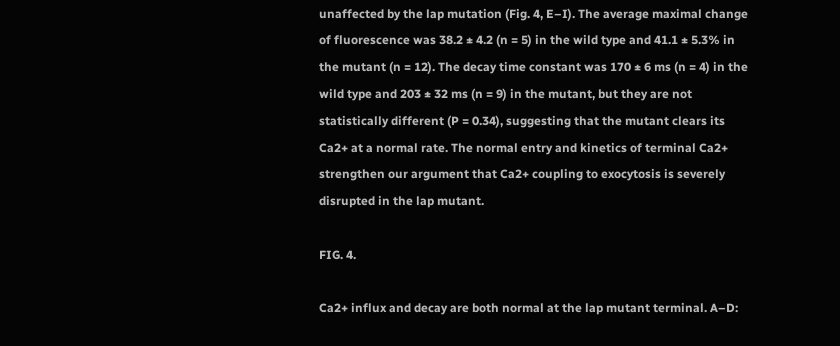unaffected by the lap mutation (Fig. 4, E–I). The average maximal change of fluorescence was 38.2 ± 4.2 (n = 5) in the wild type and 41.1 ± 5.3% in the mutant (n = 12). The decay time constant was 170 ± 6 ms (n = 4) in the wild type and 203 ± 32 ms (n = 9) in the mutant, but they are not statistically different (P = 0.34), suggesting that the mutant clears its Ca2+ at a normal rate. The normal entry and kinetics of terminal Ca2+ strengthen our argument that Ca2+ coupling to exocytosis is severely disrupted in the lap mutant.

FIG. 4.

Ca2+ influx and decay are both normal at the lap mutant terminal. A–D: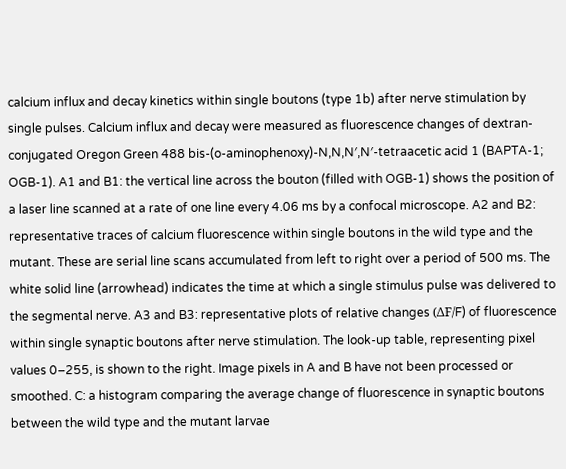calcium influx and decay kinetics within single boutons (type 1b) after nerve stimulation by single pulses. Calcium influx and decay were measured as fluorescence changes of dextran-conjugated Oregon Green 488 bis-(o-aminophenoxy)-N,N,N′,N′-tetraacetic acid 1 (BAPTA-1; OGB-1). A1 and B1: the vertical line across the bouton (filled with OGB-1) shows the position of a laser line scanned at a rate of one line every 4.06 ms by a confocal microscope. A2 and B2: representative traces of calcium fluorescence within single boutons in the wild type and the mutant. These are serial line scans accumulated from left to right over a period of 500 ms. The white solid line (arrowhead) indicates the time at which a single stimulus pulse was delivered to the segmental nerve. A3 and B3: representative plots of relative changes (ΔF/F) of fluorescence within single synaptic boutons after nerve stimulation. The look-up table, representing pixel values 0–255, is shown to the right. Image pixels in A and B have not been processed or smoothed. C: a histogram comparing the average change of fluorescence in synaptic boutons between the wild type and the mutant larvae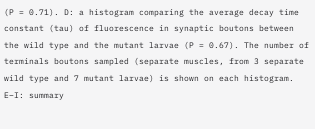(P = 0.71). D: a histogram comparing the average decay time constant (tau) of fluorescence in synaptic boutons between the wild type and the mutant larvae (P = 0.67). The number of terminals boutons sampled (separate muscles, from 3 separate wild type and 7 mutant larvae) is shown on each histogram. E–I: summary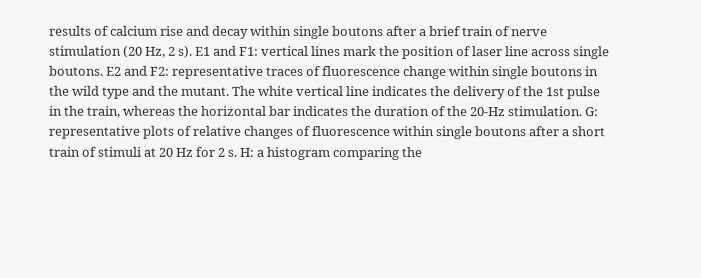results of calcium rise and decay within single boutons after a brief train of nerve stimulation (20 Hz, 2 s). E1 and F1: vertical lines mark the position of laser line across single boutons. E2 and F2: representative traces of fluorescence change within single boutons in the wild type and the mutant. The white vertical line indicates the delivery of the 1st pulse in the train, whereas the horizontal bar indicates the duration of the 20-Hz stimulation. G: representative plots of relative changes of fluorescence within single boutons after a short train of stimuli at 20 Hz for 2 s. H: a histogram comparing the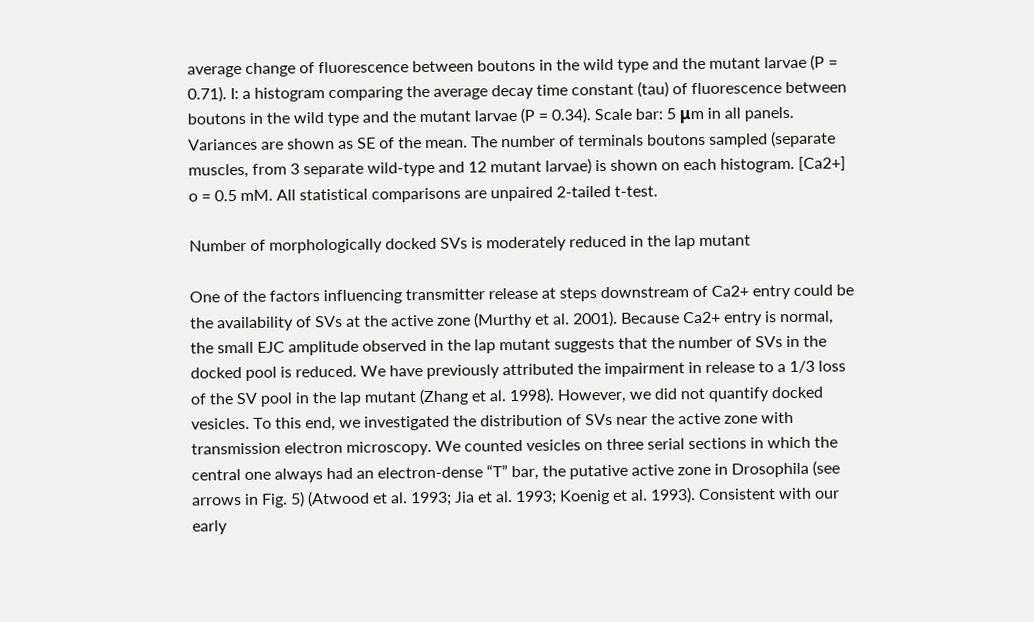average change of fluorescence between boutons in the wild type and the mutant larvae (P = 0.71). I: a histogram comparing the average decay time constant (tau) of fluorescence between boutons in the wild type and the mutant larvae (P = 0.34). Scale bar: 5 μm in all panels. Variances are shown as SE of the mean. The number of terminals boutons sampled (separate muscles, from 3 separate wild-type and 12 mutant larvae) is shown on each histogram. [Ca2+] o = 0.5 mM. All statistical comparisons are unpaired 2-tailed t-test.

Number of morphologically docked SVs is moderately reduced in the lap mutant

One of the factors influencing transmitter release at steps downstream of Ca2+ entry could be the availability of SVs at the active zone (Murthy et al. 2001). Because Ca2+ entry is normal, the small EJC amplitude observed in the lap mutant suggests that the number of SVs in the docked pool is reduced. We have previously attributed the impairment in release to a 1/3 loss of the SV pool in the lap mutant (Zhang et al. 1998). However, we did not quantify docked vesicles. To this end, we investigated the distribution of SVs near the active zone with transmission electron microscopy. We counted vesicles on three serial sections in which the central one always had an electron-dense “T” bar, the putative active zone in Drosophila (see arrows in Fig. 5) (Atwood et al. 1993; Jia et al. 1993; Koenig et al. 1993). Consistent with our early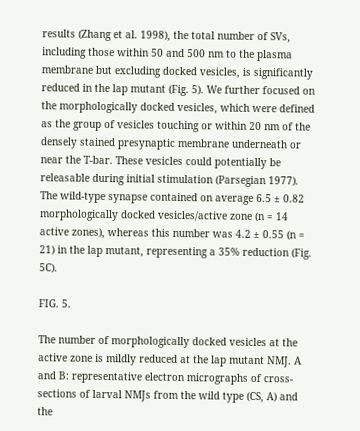results (Zhang et al. 1998), the total number of SVs, including those within 50 and 500 nm to the plasma membrane but excluding docked vesicles, is significantly reduced in the lap mutant (Fig. 5). We further focused on the morphologically docked vesicles, which were defined as the group of vesicles touching or within 20 nm of the densely stained presynaptic membrane underneath or near the T-bar. These vesicles could potentially be releasable during initial stimulation (Parsegian 1977). The wild-type synapse contained on average 6.5 ± 0.82 morphologically docked vesicles/active zone (n = 14 active zones), whereas this number was 4.2 ± 0.55 (n = 21) in the lap mutant, representing a 35% reduction (Fig. 5C).

FIG. 5.

The number of morphologically docked vesicles at the active zone is mildly reduced at the lap mutant NMJ. A and B: representative electron micrographs of cross-sections of larval NMJs from the wild type (CS, A) and the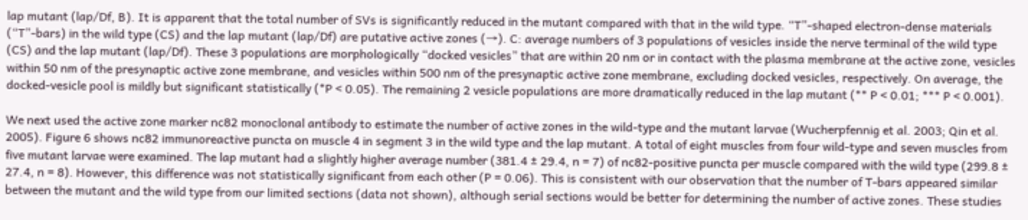lap mutant (lap/Df, B). It is apparent that the total number of SVs is significantly reduced in the mutant compared with that in the wild type. “T”-shaped electron-dense materials (“T”-bars) in the wild type (CS) and the lap mutant (lap/Df) are putative active zones (→). C: average numbers of 3 populations of vesicles inside the nerve terminal of the wild type (CS) and the lap mutant (lap/Df). These 3 populations are morphologically “docked vesicles” that are within 20 nm or in contact with the plasma membrane at the active zone, vesicles within 50 nm of the presynaptic active zone membrane, and vesicles within 500 nm of the presynaptic active zone membrane, excluding docked vesicles, respectively. On average, the docked-vesicle pool is mildly but significant statistically (*P < 0.05). The remaining 2 vesicle populations are more dramatically reduced in the lap mutant (** P < 0.01; *** P < 0.001).

We next used the active zone marker nc82 monoclonal antibody to estimate the number of active zones in the wild-type and the mutant larvae (Wucherpfennig et al. 2003; Qin et al. 2005). Figure 6 shows nc82 immunoreactive puncta on muscle 4 in segment 3 in the wild type and the lap mutant. A total of eight muscles from four wild-type and seven muscles from five mutant larvae were examined. The lap mutant had a slightly higher average number (381.4 ± 29.4, n = 7) of nc82-positive puncta per muscle compared with the wild type (299.8 ± 27.4, n = 8). However, this difference was not statistically significant from each other (P = 0.06). This is consistent with our observation that the number of T-bars appeared similar between the mutant and the wild type from our limited sections (data not shown), although serial sections would be better for determining the number of active zones. These studies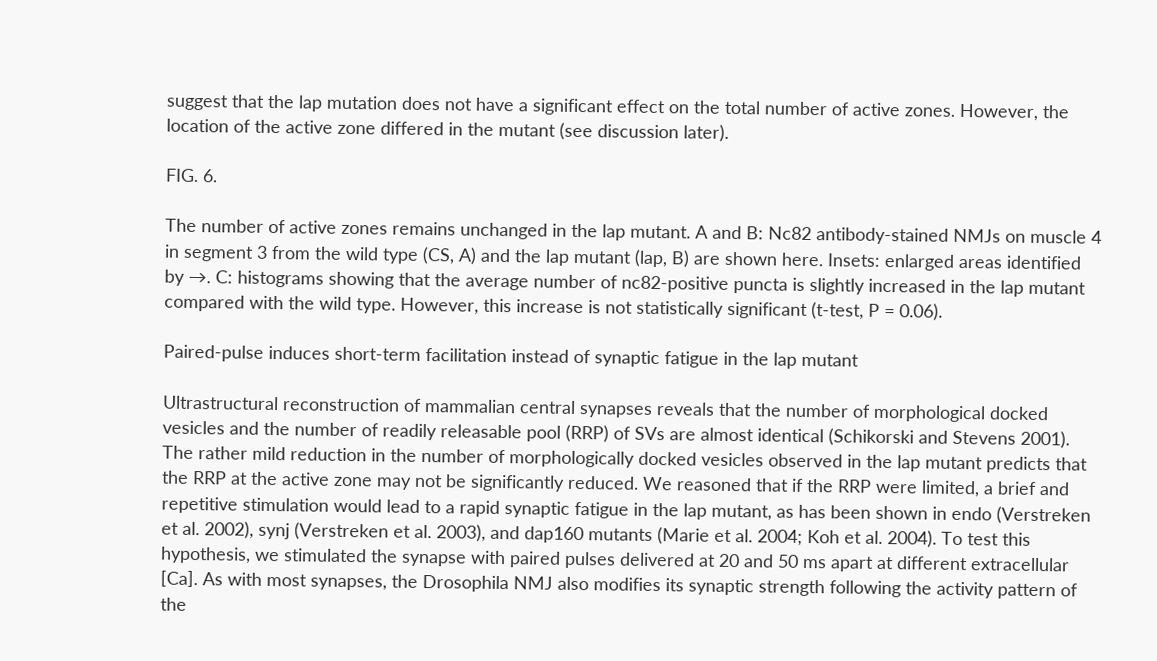suggest that the lap mutation does not have a significant effect on the total number of active zones. However, the location of the active zone differed in the mutant (see discussion later).

FIG. 6.

The number of active zones remains unchanged in the lap mutant. A and B: Nc82 antibody-stained NMJs on muscle 4 in segment 3 from the wild type (CS, A) and the lap mutant (lap, B) are shown here. Insets: enlarged areas identified by →. C: histograms showing that the average number of nc82-positive puncta is slightly increased in the lap mutant compared with the wild type. However, this increase is not statistically significant (t-test, P = 0.06).

Paired-pulse induces short-term facilitation instead of synaptic fatigue in the lap mutant

Ultrastructural reconstruction of mammalian central synapses reveals that the number of morphological docked vesicles and the number of readily releasable pool (RRP) of SVs are almost identical (Schikorski and Stevens 2001). The rather mild reduction in the number of morphologically docked vesicles observed in the lap mutant predicts that the RRP at the active zone may not be significantly reduced. We reasoned that if the RRP were limited, a brief and repetitive stimulation would lead to a rapid synaptic fatigue in the lap mutant, as has been shown in endo (Verstreken et al. 2002), synj (Verstreken et al. 2003), and dap160 mutants (Marie et al. 2004; Koh et al. 2004). To test this hypothesis, we stimulated the synapse with paired pulses delivered at 20 and 50 ms apart at different extracellular [Ca]. As with most synapses, the Drosophila NMJ also modifies its synaptic strength following the activity pattern of the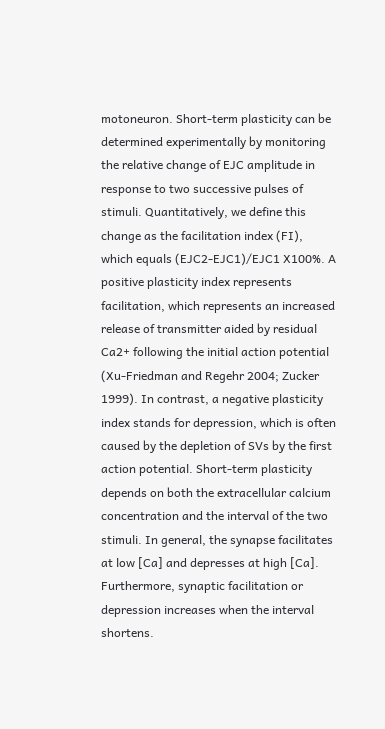motoneuron. Short-term plasticity can be determined experimentally by monitoring the relative change of EJC amplitude in response to two successive pulses of stimuli. Quantitatively, we define this change as the facilitation index (FI), which equals (EJC2-EJC1)/EJC1 X100%. A positive plasticity index represents facilitation, which represents an increased release of transmitter aided by residual Ca2+ following the initial action potential (Xu-Friedman and Regehr 2004; Zucker 1999). In contrast, a negative plasticity index stands for depression, which is often caused by the depletion of SVs by the first action potential. Short-term plasticity depends on both the extracellular calcium concentration and the interval of the two stimuli. In general, the synapse facilitates at low [Ca] and depresses at high [Ca]. Furthermore, synaptic facilitation or depression increases when the interval shortens.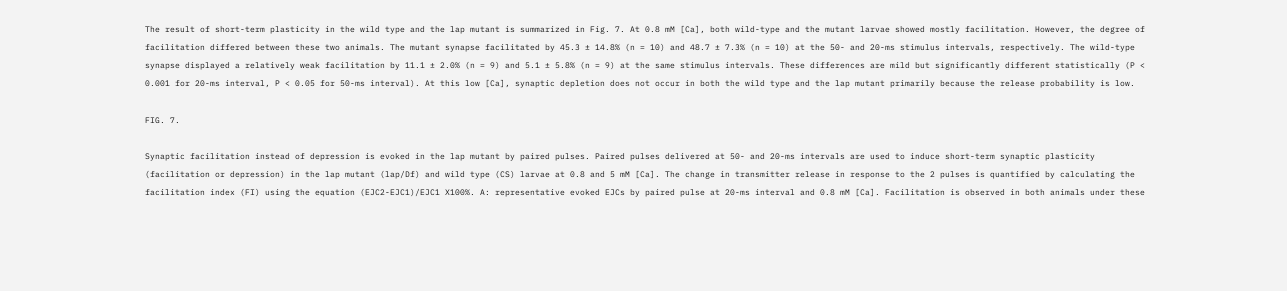The result of short-term plasticity in the wild type and the lap mutant is summarized in Fig. 7. At 0.8 mM [Ca], both wild-type and the mutant larvae showed mostly facilitation. However, the degree of facilitation differed between these two animals. The mutant synapse facilitated by 45.3 ± 14.8% (n = 10) and 48.7 ± 7.3% (n = 10) at the 50- and 20-ms stimulus intervals, respectively. The wild-type synapse displayed a relatively weak facilitation by 11.1 ± 2.0% (n = 9) and 5.1 ± 5.8% (n = 9) at the same stimulus intervals. These differences are mild but significantly different statistically (P < 0.001 for 20-ms interval, P < 0.05 for 50-ms interval). At this low [Ca], synaptic depletion does not occur in both the wild type and the lap mutant primarily because the release probability is low.

FIG. 7.

Synaptic facilitation instead of depression is evoked in the lap mutant by paired pulses. Paired pulses delivered at 50- and 20-ms intervals are used to induce short-term synaptic plasticity (facilitation or depression) in the lap mutant (lap/Df) and wild type (CS) larvae at 0.8 and 5 mM [Ca]. The change in transmitter release in response to the 2 pulses is quantified by calculating the facilitation index (FI) using the equation (EJC2-EJC1)/EJC1 X100%. A: representative evoked EJCs by paired pulse at 20-ms interval and 0.8 mM [Ca]. Facilitation is observed in both animals under these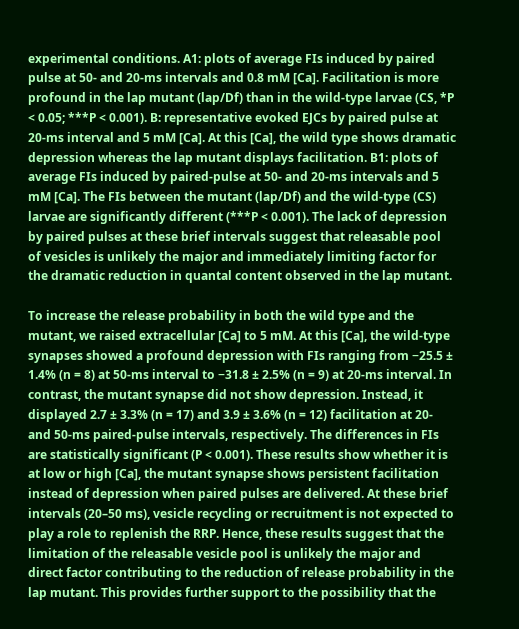experimental conditions. A1: plots of average FIs induced by paired pulse at 50- and 20-ms intervals and 0.8 mM [Ca]. Facilitation is more profound in the lap mutant (lap/Df) than in the wild-type larvae (CS, *P < 0.05; ***P < 0.001). B: representative evoked EJCs by paired pulse at 20-ms interval and 5 mM [Ca]. At this [Ca], the wild type shows dramatic depression whereas the lap mutant displays facilitation. B1: plots of average FIs induced by paired-pulse at 50- and 20-ms intervals and 5 mM [Ca]. The FIs between the mutant (lap/Df) and the wild-type (CS) larvae are significantly different (***P < 0.001). The lack of depression by paired pulses at these brief intervals suggest that releasable pool of vesicles is unlikely the major and immediately limiting factor for the dramatic reduction in quantal content observed in the lap mutant.

To increase the release probability in both the wild type and the mutant, we raised extracellular [Ca] to 5 mM. At this [Ca], the wild-type synapses showed a profound depression with FIs ranging from −25.5 ± 1.4% (n = 8) at 50-ms interval to −31.8 ± 2.5% (n = 9) at 20-ms interval. In contrast, the mutant synapse did not show depression. Instead, it displayed 2.7 ± 3.3% (n = 17) and 3.9 ± 3.6% (n = 12) facilitation at 20- and 50-ms paired-pulse intervals, respectively. The differences in FIs are statistically significant (P < 0.001). These results show whether it is at low or high [Ca], the mutant synapse shows persistent facilitation instead of depression when paired pulses are delivered. At these brief intervals (20–50 ms), vesicle recycling or recruitment is not expected to play a role to replenish the RRP. Hence, these results suggest that the limitation of the releasable vesicle pool is unlikely the major and direct factor contributing to the reduction of release probability in the lap mutant. This provides further support to the possibility that the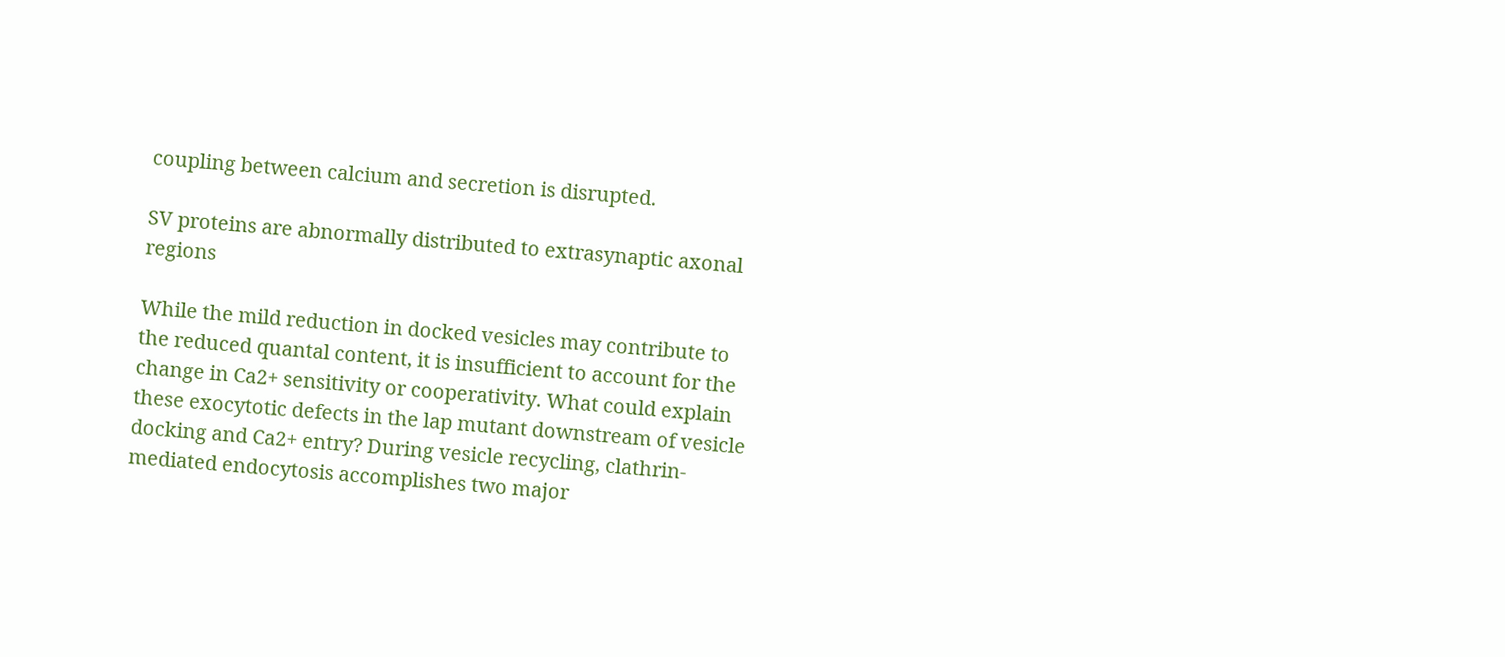coupling between calcium and secretion is disrupted.

SV proteins are abnormally distributed to extrasynaptic axonal regions

While the mild reduction in docked vesicles may contribute to the reduced quantal content, it is insufficient to account for the change in Ca2+ sensitivity or cooperativity. What could explain these exocytotic defects in the lap mutant downstream of vesicle docking and Ca2+ entry? During vesicle recycling, clathrin-mediated endocytosis accomplishes two major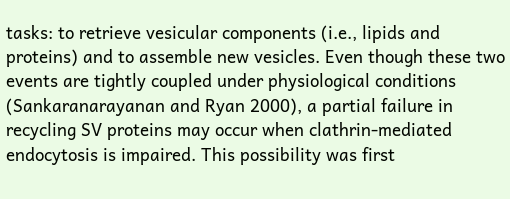tasks: to retrieve vesicular components (i.e., lipids and proteins) and to assemble new vesicles. Even though these two events are tightly coupled under physiological conditions (Sankaranarayanan and Ryan 2000), a partial failure in recycling SV proteins may occur when clathrin-mediated endocytosis is impaired. This possibility was first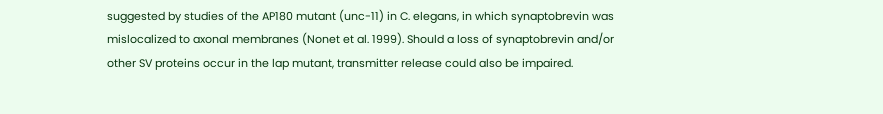suggested by studies of the AP180 mutant (unc-11) in C. elegans, in which synaptobrevin was mislocalized to axonal membranes (Nonet et al. 1999). Should a loss of synaptobrevin and/or other SV proteins occur in the lap mutant, transmitter release could also be impaired.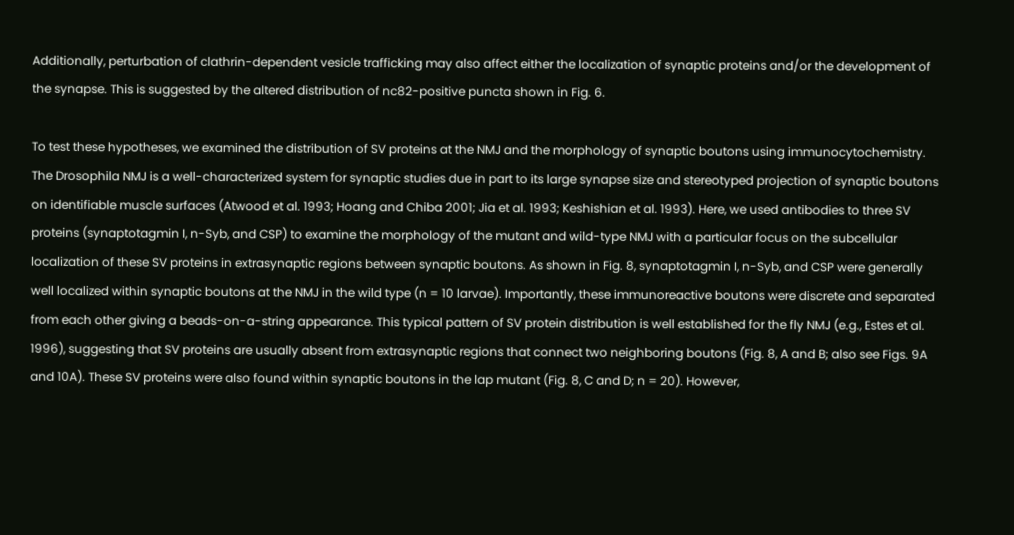Additionally, perturbation of clathrin-dependent vesicle trafficking may also affect either the localization of synaptic proteins and/or the development of the synapse. This is suggested by the altered distribution of nc82-positive puncta shown in Fig. 6.

To test these hypotheses, we examined the distribution of SV proteins at the NMJ and the morphology of synaptic boutons using immunocytochemistry. The Drosophila NMJ is a well-characterized system for synaptic studies due in part to its large synapse size and stereotyped projection of synaptic boutons on identifiable muscle surfaces (Atwood et al. 1993; Hoang and Chiba 2001; Jia et al. 1993; Keshishian et al. 1993). Here, we used antibodies to three SV proteins (synaptotagmin I, n-Syb, and CSP) to examine the morphology of the mutant and wild-type NMJ with a particular focus on the subcellular localization of these SV proteins in extrasynaptic regions between synaptic boutons. As shown in Fig. 8, synaptotagmin I, n-Syb, and CSP were generally well localized within synaptic boutons at the NMJ in the wild type (n = 10 larvae). Importantly, these immunoreactive boutons were discrete and separated from each other giving a beads-on-a-string appearance. This typical pattern of SV protein distribution is well established for the fly NMJ (e.g., Estes et al. 1996), suggesting that SV proteins are usually absent from extrasynaptic regions that connect two neighboring boutons (Fig. 8, A and B; also see Figs. 9A and 10A). These SV proteins were also found within synaptic boutons in the lap mutant (Fig. 8, C and D; n = 20). However,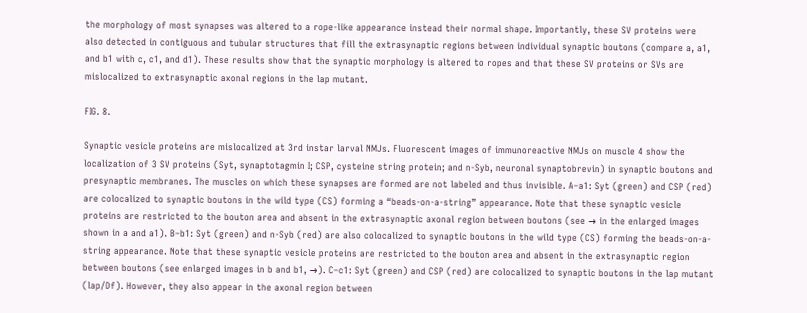the morphology of most synapses was altered to a rope-like appearance instead their normal shape. Importantly, these SV proteins were also detected in contiguous and tubular structures that fill the extrasynaptic regions between individual synaptic boutons (compare a, a1, and b1 with c, c1, and d1). These results show that the synaptic morphology is altered to ropes and that these SV proteins or SVs are mislocalized to extrasynaptic axonal regions in the lap mutant.

FIG. 8.

Synaptic vesicle proteins are mislocalized at 3rd instar larval NMJs. Fluorescent images of immunoreactive NMJs on muscle 4 show the localization of 3 SV proteins (Syt, synaptotagmin I; CSP, cysteine string protein; and n-Syb, neuronal synaptobrevin) in synaptic boutons and presynaptic membranes. The muscles on which these synapses are formed are not labeled and thus invisible. A–a1: Syt (green) and CSP (red) are colocalized to synaptic boutons in the wild type (CS) forming a “beads-on-a-string” appearance. Note that these synaptic vesicle proteins are restricted to the bouton area and absent in the extrasynaptic axonal region between boutons (see → in the enlarged images shown in a and a1). B–b1: Syt (green) and n-Syb (red) are also colocalized to synaptic boutons in the wild type (CS) forming the beads-on-a-string appearance. Note that these synaptic vesicle proteins are restricted to the bouton area and absent in the extrasynaptic region between boutons (see enlarged images in b and b1, →). C–c1: Syt (green) and CSP (red) are colocalized to synaptic boutons in the lap mutant (lap/Df). However, they also appear in the axonal region between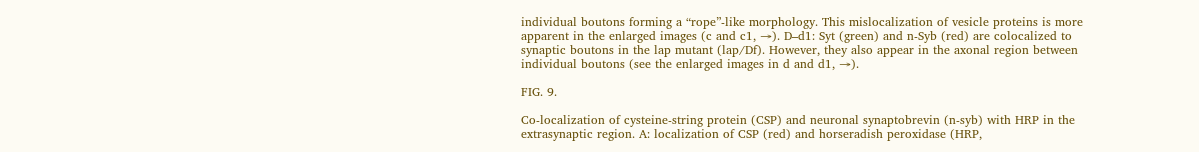individual boutons forming a “rope”-like morphology. This mislocalization of vesicle proteins is more apparent in the enlarged images (c and c1, →). D–d1: Syt (green) and n-Syb (red) are colocalized to synaptic boutons in the lap mutant (lap/Df). However, they also appear in the axonal region between individual boutons (see the enlarged images in d and d1, →).

FIG. 9.

Co-localization of cysteine-string protein (CSP) and neuronal synaptobrevin (n-syb) with HRP in the extrasynaptic region. A: localization of CSP (red) and horseradish peroxidase (HRP,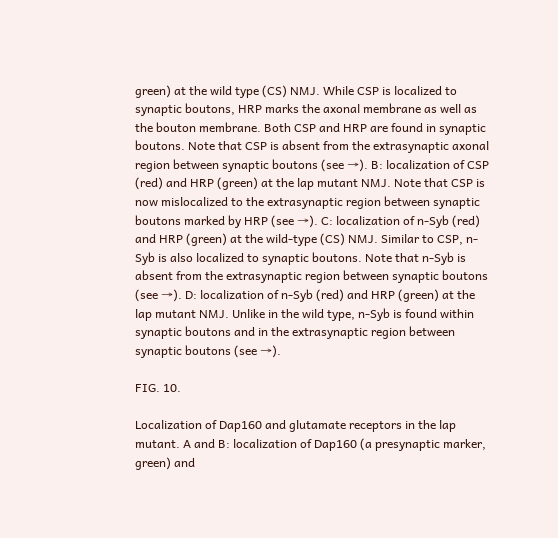green) at the wild type (CS) NMJ. While CSP is localized to synaptic boutons, HRP marks the axonal membrane as well as the bouton membrane. Both CSP and HRP are found in synaptic boutons. Note that CSP is absent from the extrasynaptic axonal region between synaptic boutons (see →). B: localization of CSP (red) and HRP (green) at the lap mutant NMJ. Note that CSP is now mislocalized to the extrasynaptic region between synaptic boutons marked by HRP (see →). C: localization of n-Syb (red) and HRP (green) at the wild-type (CS) NMJ. Similar to CSP, n-Syb is also localized to synaptic boutons. Note that n-Syb is absent from the extrasynaptic region between synaptic boutons (see →). D: localization of n-Syb (red) and HRP (green) at the lap mutant NMJ. Unlike in the wild type, n-Syb is found within synaptic boutons and in the extrasynaptic region between synaptic boutons (see →).

FIG. 10.

Localization of Dap160 and glutamate receptors in the lap mutant. A and B: localization of Dap160 (a presynaptic marker, green) and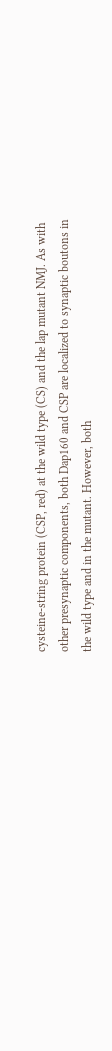cysteine-string protein (CSP, red) at the wild type (CS) and the lap mutant NMJ. As with other presynaptic components, both Dap160 and CSP are localized to synaptic boutons in the wild type and in the mutant. However, both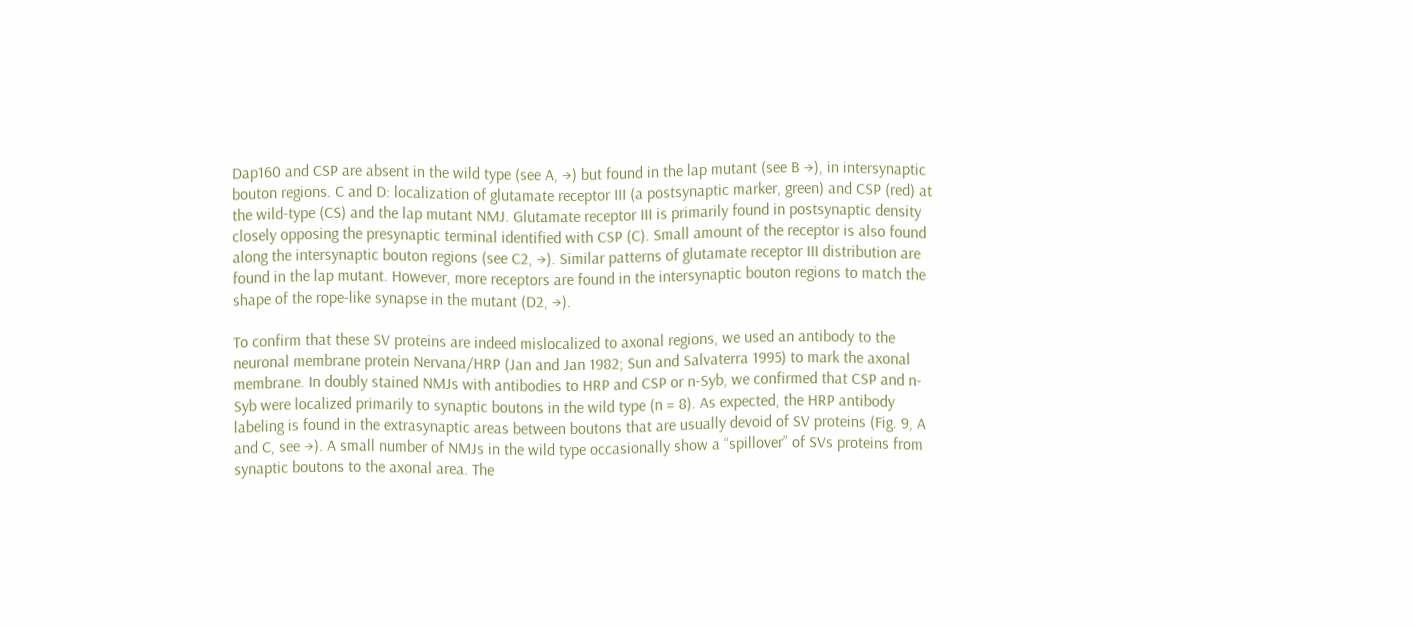Dap160 and CSP are absent in the wild type (see A, →) but found in the lap mutant (see B →), in intersynaptic bouton regions. C and D: localization of glutamate receptor III (a postsynaptic marker, green) and CSP (red) at the wild-type (CS) and the lap mutant NMJ. Glutamate receptor III is primarily found in postsynaptic density closely opposing the presynaptic terminal identified with CSP (C). Small amount of the receptor is also found along the intersynaptic bouton regions (see C2, →). Similar patterns of glutamate receptor III distribution are found in the lap mutant. However, more receptors are found in the intersynaptic bouton regions to match the shape of the rope-like synapse in the mutant (D2, →).

To confirm that these SV proteins are indeed mislocalized to axonal regions, we used an antibody to the neuronal membrane protein Nervana/HRP (Jan and Jan 1982; Sun and Salvaterra 1995) to mark the axonal membrane. In doubly stained NMJs with antibodies to HRP and CSP or n-Syb, we confirmed that CSP and n-Syb were localized primarily to synaptic boutons in the wild type (n = 8). As expected, the HRP antibody labeling is found in the extrasynaptic areas between boutons that are usually devoid of SV proteins (Fig. 9, A and C, see →). A small number of NMJs in the wild type occasionally show a “spillover” of SVs proteins from synaptic boutons to the axonal area. The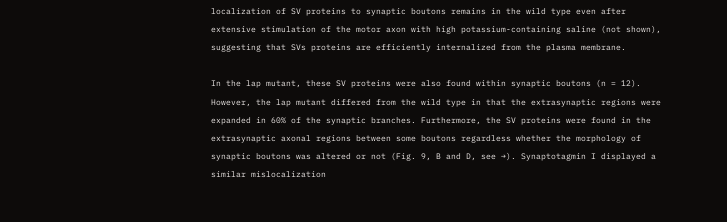localization of SV proteins to synaptic boutons remains in the wild type even after extensive stimulation of the motor axon with high potassium-containing saline (not shown), suggesting that SVs proteins are efficiently internalized from the plasma membrane.

In the lap mutant, these SV proteins were also found within synaptic boutons (n = 12). However, the lap mutant differed from the wild type in that the extrasynaptic regions were expanded in 60% of the synaptic branches. Furthermore, the SV proteins were found in the extrasynaptic axonal regions between some boutons regardless whether the morphology of synaptic boutons was altered or not (Fig. 9, B and D, see →). Synaptotagmin I displayed a similar mislocalization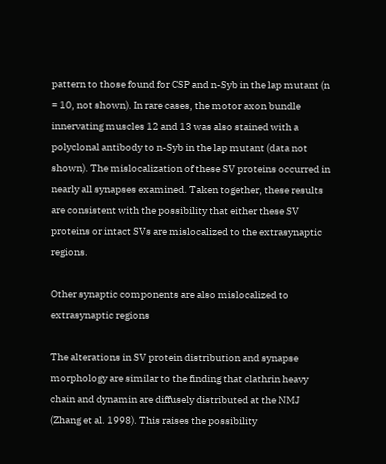pattern to those found for CSP and n-Syb in the lap mutant (n = 10, not shown). In rare cases, the motor axon bundle innervating muscles 12 and 13 was also stained with a polyclonal antibody to n-Syb in the lap mutant (data not shown). The mislocalization of these SV proteins occurred in nearly all synapses examined. Taken together, these results are consistent with the possibility that either these SV proteins or intact SVs are mislocalized to the extrasynaptic regions.

Other synaptic components are also mislocalized to extrasynaptic regions

The alterations in SV protein distribution and synapse morphology are similar to the finding that clathrin heavy chain and dynamin are diffusely distributed at the NMJ (Zhang et al. 1998). This raises the possibility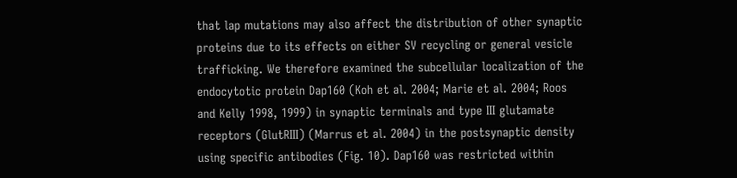that lap mutations may also affect the distribution of other synaptic proteins due to its effects on either SV recycling or general vesicle trafficking. We therefore examined the subcellular localization of the endocytotic protein Dap160 (Koh et al. 2004; Marie et al. 2004; Roos and Kelly 1998, 1999) in synaptic terminals and type III glutamate receptors (GlutRIII) (Marrus et al. 2004) in the postsynaptic density using specific antibodies (Fig. 10). Dap160 was restricted within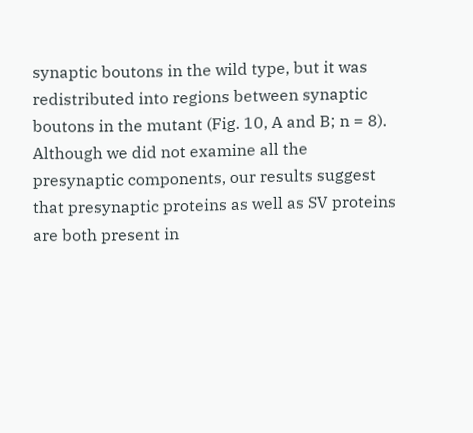synaptic boutons in the wild type, but it was redistributed into regions between synaptic boutons in the mutant (Fig. 10, A and B; n = 8). Although we did not examine all the presynaptic components, our results suggest that presynaptic proteins as well as SV proteins are both present in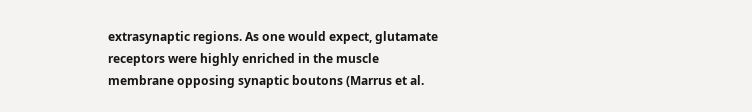extrasynaptic regions. As one would expect, glutamate receptors were highly enriched in the muscle membrane opposing synaptic boutons (Marrus et al.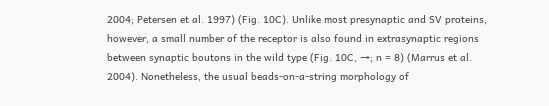2004; Petersen et al. 1997) (Fig. 10C). Unlike most presynaptic and SV proteins, however, a small number of the receptor is also found in extrasynaptic regions between synaptic boutons in the wild type (Fig. 10C, →; n = 8) (Marrus et al. 2004). Nonetheless, the usual beads-on-a-string morphology of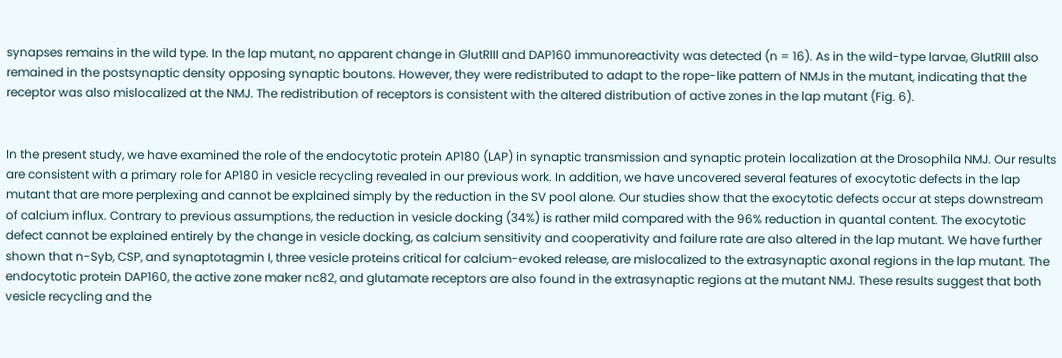synapses remains in the wild type. In the lap mutant, no apparent change in GlutRIII and DAP160 immunoreactivity was detected (n = 16). As in the wild-type larvae, GlutRIII also remained in the postsynaptic density opposing synaptic boutons. However, they were redistributed to adapt to the rope-like pattern of NMJs in the mutant, indicating that the receptor was also mislocalized at the NMJ. The redistribution of receptors is consistent with the altered distribution of active zones in the lap mutant (Fig. 6).


In the present study, we have examined the role of the endocytotic protein AP180 (LAP) in synaptic transmission and synaptic protein localization at the Drosophila NMJ. Our results are consistent with a primary role for AP180 in vesicle recycling revealed in our previous work. In addition, we have uncovered several features of exocytotic defects in the lap mutant that are more perplexing and cannot be explained simply by the reduction in the SV pool alone. Our studies show that the exocytotic defects occur at steps downstream of calcium influx. Contrary to previous assumptions, the reduction in vesicle docking (34%) is rather mild compared with the 96% reduction in quantal content. The exocytotic defect cannot be explained entirely by the change in vesicle docking, as calcium sensitivity and cooperativity and failure rate are also altered in the lap mutant. We have further shown that n-Syb, CSP, and synaptotagmin I, three vesicle proteins critical for calcium-evoked release, are mislocalized to the extrasynaptic axonal regions in the lap mutant. The endocytotic protein DAP160, the active zone maker nc82, and glutamate receptors are also found in the extrasynaptic regions at the mutant NMJ. These results suggest that both vesicle recycling and the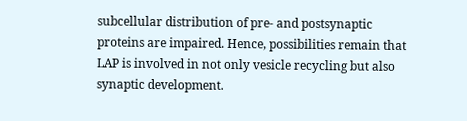subcellular distribution of pre- and postsynaptic proteins are impaired. Hence, possibilities remain that LAP is involved in not only vesicle recycling but also synaptic development.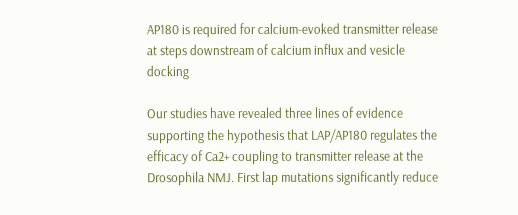AP180 is required for calcium-evoked transmitter release at steps downstream of calcium influx and vesicle docking

Our studies have revealed three lines of evidence supporting the hypothesis that LAP/AP180 regulates the efficacy of Ca2+ coupling to transmitter release at the Drosophila NMJ. First lap mutations significantly reduce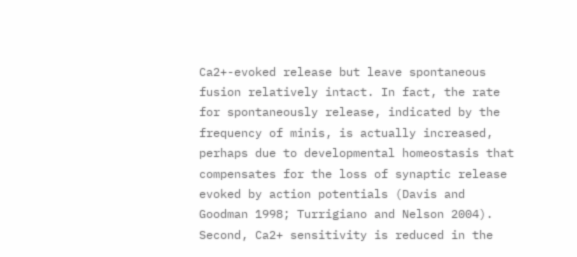Ca2+-evoked release but leave spontaneous fusion relatively intact. In fact, the rate for spontaneously release, indicated by the frequency of minis, is actually increased, perhaps due to developmental homeostasis that compensates for the loss of synaptic release evoked by action potentials (Davis and Goodman 1998; Turrigiano and Nelson 2004). Second, Ca2+ sensitivity is reduced in the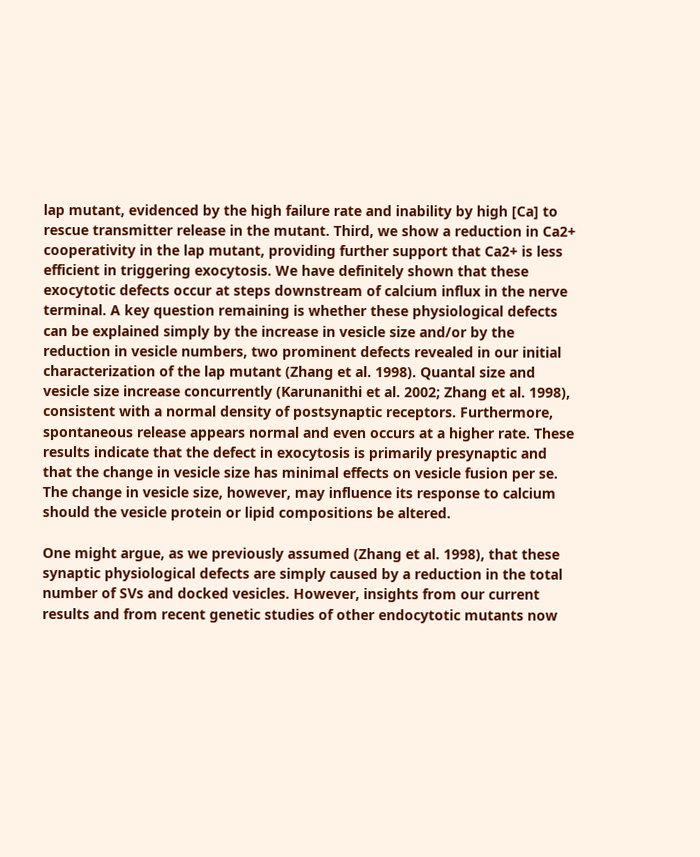lap mutant, evidenced by the high failure rate and inability by high [Ca] to rescue transmitter release in the mutant. Third, we show a reduction in Ca2+ cooperativity in the lap mutant, providing further support that Ca2+ is less efficient in triggering exocytosis. We have definitely shown that these exocytotic defects occur at steps downstream of calcium influx in the nerve terminal. A key question remaining is whether these physiological defects can be explained simply by the increase in vesicle size and/or by the reduction in vesicle numbers, two prominent defects revealed in our initial characterization of the lap mutant (Zhang et al. 1998). Quantal size and vesicle size increase concurrently (Karunanithi et al. 2002; Zhang et al. 1998), consistent with a normal density of postsynaptic receptors. Furthermore, spontaneous release appears normal and even occurs at a higher rate. These results indicate that the defect in exocytosis is primarily presynaptic and that the change in vesicle size has minimal effects on vesicle fusion per se. The change in vesicle size, however, may influence its response to calcium should the vesicle protein or lipid compositions be altered.

One might argue, as we previously assumed (Zhang et al. 1998), that these synaptic physiological defects are simply caused by a reduction in the total number of SVs and docked vesicles. However, insights from our current results and from recent genetic studies of other endocytotic mutants now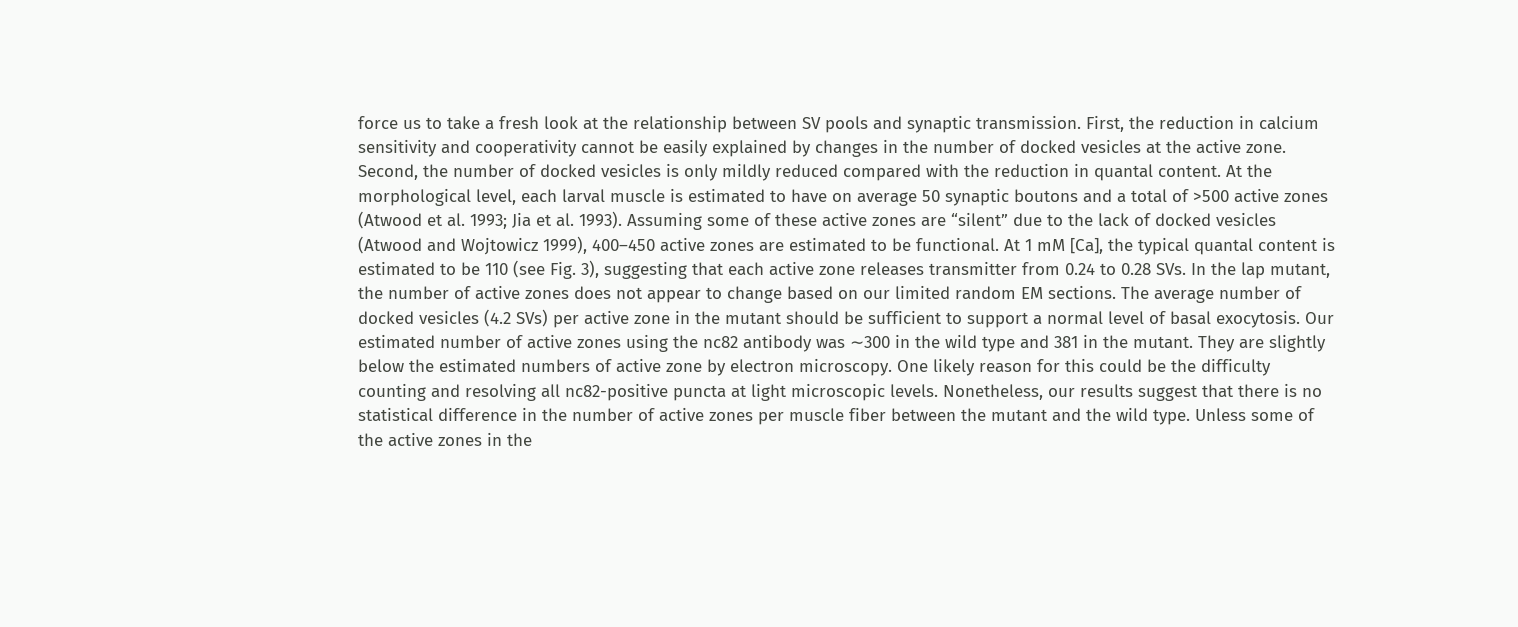force us to take a fresh look at the relationship between SV pools and synaptic transmission. First, the reduction in calcium sensitivity and cooperativity cannot be easily explained by changes in the number of docked vesicles at the active zone. Second, the number of docked vesicles is only mildly reduced compared with the reduction in quantal content. At the morphological level, each larval muscle is estimated to have on average 50 synaptic boutons and a total of >500 active zones (Atwood et al. 1993; Jia et al. 1993). Assuming some of these active zones are “silent” due to the lack of docked vesicles (Atwood and Wojtowicz 1999), 400–450 active zones are estimated to be functional. At 1 mM [Ca], the typical quantal content is estimated to be 110 (see Fig. 3), suggesting that each active zone releases transmitter from 0.24 to 0.28 SVs. In the lap mutant, the number of active zones does not appear to change based on our limited random EM sections. The average number of docked vesicles (4.2 SVs) per active zone in the mutant should be sufficient to support a normal level of basal exocytosis. Our estimated number of active zones using the nc82 antibody was ∼300 in the wild type and 381 in the mutant. They are slightly below the estimated numbers of active zone by electron microscopy. One likely reason for this could be the difficulty counting and resolving all nc82-positive puncta at light microscopic levels. Nonetheless, our results suggest that there is no statistical difference in the number of active zones per muscle fiber between the mutant and the wild type. Unless some of the active zones in the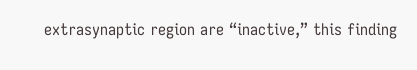extrasynaptic region are “inactive,” this finding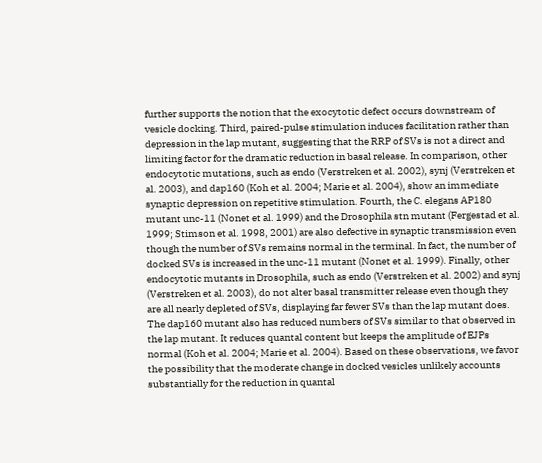further supports the notion that the exocytotic defect occurs downstream of vesicle docking. Third, paired-pulse stimulation induces facilitation rather than depression in the lap mutant, suggesting that the RRP of SVs is not a direct and limiting factor for the dramatic reduction in basal release. In comparison, other endocytotic mutations, such as endo (Verstreken et al. 2002), synj (Verstreken et al. 2003), and dap160 (Koh et al. 2004; Marie et al. 2004), show an immediate synaptic depression on repetitive stimulation. Fourth, the C. elegans AP180 mutant unc-11 (Nonet et al. 1999) and the Drosophila stn mutant (Fergestad et al. 1999; Stimson et al. 1998, 2001) are also defective in synaptic transmission even though the number of SVs remains normal in the terminal. In fact, the number of docked SVs is increased in the unc-11 mutant (Nonet et al. 1999). Finally, other endocytotic mutants in Drosophila, such as endo (Verstreken et al. 2002) and synj (Verstreken et al. 2003), do not alter basal transmitter release even though they are all nearly depleted of SVs, displaying far fewer SVs than the lap mutant does. The dap160 mutant also has reduced numbers of SVs similar to that observed in the lap mutant. It reduces quantal content but keeps the amplitude of EJPs normal (Koh et al. 2004; Marie et al. 2004). Based on these observations, we favor the possibility that the moderate change in docked vesicles unlikely accounts substantially for the reduction in quantal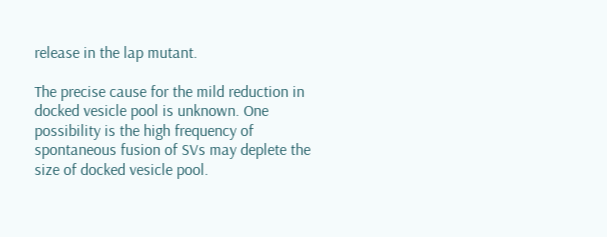release in the lap mutant.

The precise cause for the mild reduction in docked vesicle pool is unknown. One possibility is the high frequency of spontaneous fusion of SVs may deplete the size of docked vesicle pool.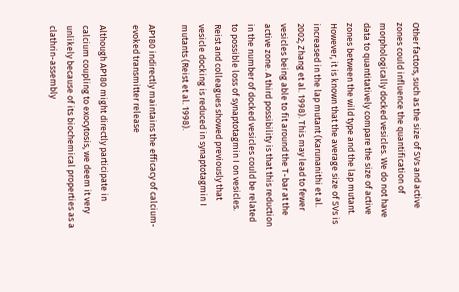Other factors, such as the size of SVs and active zones could influence the quantification of morphologically docked vesicles. We do not have data to quantitatively compare the size of active zones between the wild type and the lap mutant. However, it is known that the average size of SVs is increased in the lap mutant (Karunanithi et al. 2002; Zhang et al. 1998). This may lead to fewer vesicles being able to fit around the T-bar at the active zone. A third possibility is that this reduction in the number of docked vesicles could be related to possible loss of synaptotagmin I on vesicles. Reist and colleagues showed previously that vesicle docking is reduced in synaptotagmin I mutants (Reist et al. 1998).

AP180 indirectly maintains the efficacy of calcium-evoked transmitter release

Although AP180 might directly participate in calcium coupling to exocytosis, we deem it very unlikely because of its biochemical properties as a clathrin-assembly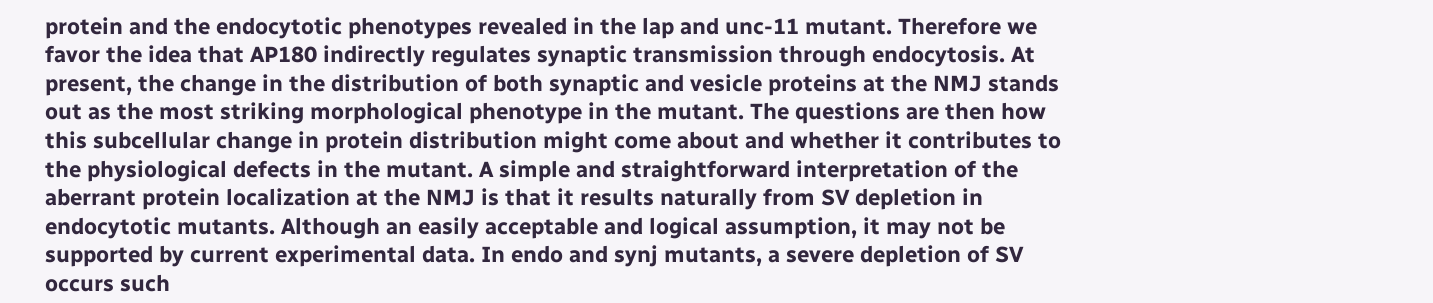protein and the endocytotic phenotypes revealed in the lap and unc-11 mutant. Therefore we favor the idea that AP180 indirectly regulates synaptic transmission through endocytosis. At present, the change in the distribution of both synaptic and vesicle proteins at the NMJ stands out as the most striking morphological phenotype in the mutant. The questions are then how this subcellular change in protein distribution might come about and whether it contributes to the physiological defects in the mutant. A simple and straightforward interpretation of the aberrant protein localization at the NMJ is that it results naturally from SV depletion in endocytotic mutants. Although an easily acceptable and logical assumption, it may not be supported by current experimental data. In endo and synj mutants, a severe depletion of SV occurs such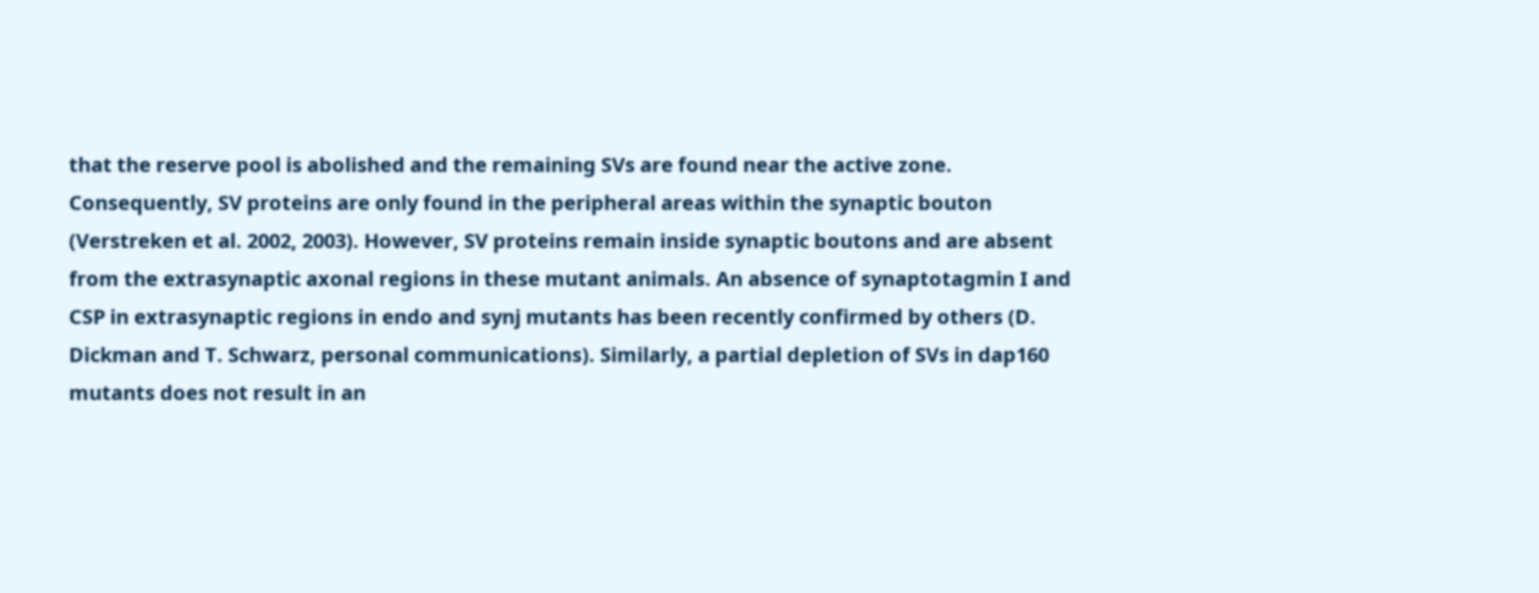that the reserve pool is abolished and the remaining SVs are found near the active zone. Consequently, SV proteins are only found in the peripheral areas within the synaptic bouton (Verstreken et al. 2002, 2003). However, SV proteins remain inside synaptic boutons and are absent from the extrasynaptic axonal regions in these mutant animals. An absence of synaptotagmin I and CSP in extrasynaptic regions in endo and synj mutants has been recently confirmed by others (D. Dickman and T. Schwarz, personal communications). Similarly, a partial depletion of SVs in dap160 mutants does not result in an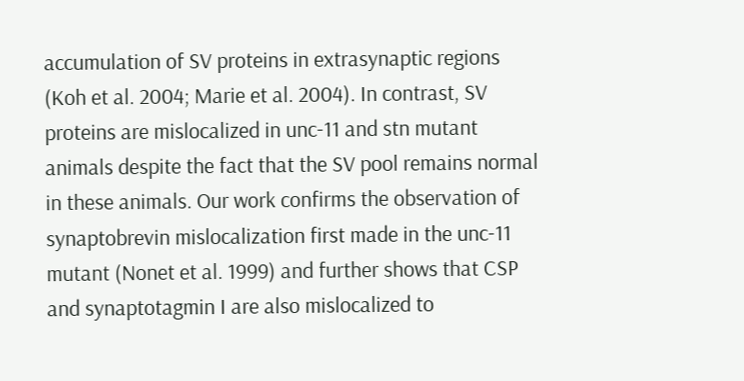accumulation of SV proteins in extrasynaptic regions (Koh et al. 2004; Marie et al. 2004). In contrast, SV proteins are mislocalized in unc-11 and stn mutant animals despite the fact that the SV pool remains normal in these animals. Our work confirms the observation of synaptobrevin mislocalization first made in the unc-11 mutant (Nonet et al. 1999) and further shows that CSP and synaptotagmin I are also mislocalized to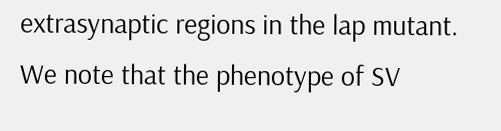extrasynaptic regions in the lap mutant. We note that the phenotype of SV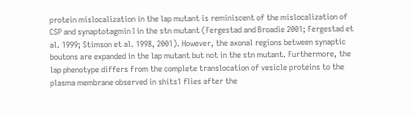protein mislocalization in the lap mutant is reminiscent of the mislocalization of CSP and synaptotagmin I in the stn mutant (Fergestad and Broadie 2001; Fergestad et al. 1999; Stimson et al. 1998, 2001). However, the axonal regions between synaptic boutons are expanded in the lap mutant but not in the stn mutant. Furthermore, the lap phenotype differs from the complete translocation of vesicle proteins to the plasma membrane observed in shits1 flies after the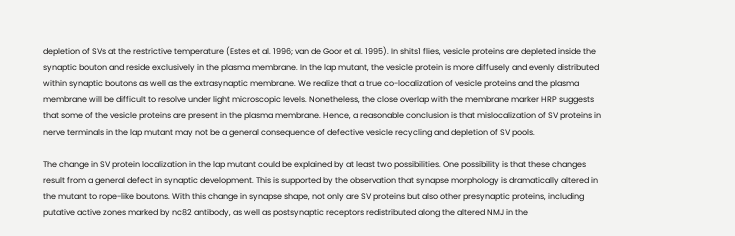depletion of SVs at the restrictive temperature (Estes et al. 1996; van de Goor et al. 1995). In shits1 flies, vesicle proteins are depleted inside the synaptic bouton and reside exclusively in the plasma membrane. In the lap mutant, the vesicle protein is more diffusely and evenly distributed within synaptic boutons as well as the extrasynaptic membrane. We realize that a true co-localization of vesicle proteins and the plasma membrane will be difficult to resolve under light microscopic levels. Nonetheless, the close overlap with the membrane marker HRP suggests that some of the vesicle proteins are present in the plasma membrane. Hence, a reasonable conclusion is that mislocalization of SV proteins in nerve terminals in the lap mutant may not be a general consequence of defective vesicle recycling and depletion of SV pools.

The change in SV protein localization in the lap mutant could be explained by at least two possibilities. One possibility is that these changes result from a general defect in synaptic development. This is supported by the observation that synapse morphology is dramatically altered in the mutant to rope-like boutons. With this change in synapse shape, not only are SV proteins but also other presynaptic proteins, including putative active zones marked by nc82 antibody, as well as postsynaptic receptors redistributed along the altered NMJ in the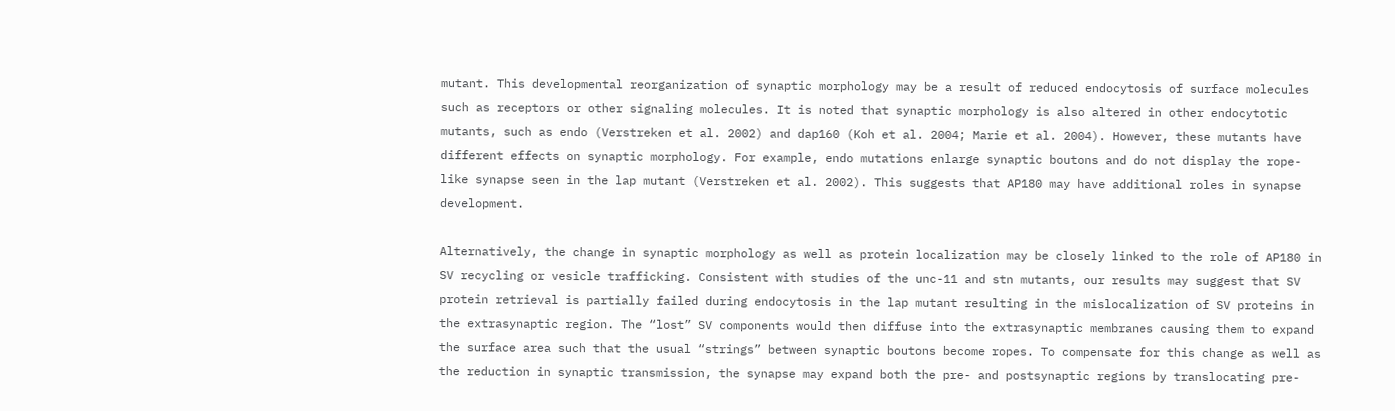mutant. This developmental reorganization of synaptic morphology may be a result of reduced endocytosis of surface molecules such as receptors or other signaling molecules. It is noted that synaptic morphology is also altered in other endocytotic mutants, such as endo (Verstreken et al. 2002) and dap160 (Koh et al. 2004; Marie et al. 2004). However, these mutants have different effects on synaptic morphology. For example, endo mutations enlarge synaptic boutons and do not display the rope-like synapse seen in the lap mutant (Verstreken et al. 2002). This suggests that AP180 may have additional roles in synapse development.

Alternatively, the change in synaptic morphology as well as protein localization may be closely linked to the role of AP180 in SV recycling or vesicle trafficking. Consistent with studies of the unc-11 and stn mutants, our results may suggest that SV protein retrieval is partially failed during endocytosis in the lap mutant resulting in the mislocalization of SV proteins in the extrasynaptic region. The “lost” SV components would then diffuse into the extrasynaptic membranes causing them to expand the surface area such that the usual “strings” between synaptic boutons become ropes. To compensate for this change as well as the reduction in synaptic transmission, the synapse may expand both the pre- and postsynaptic regions by translocating pre-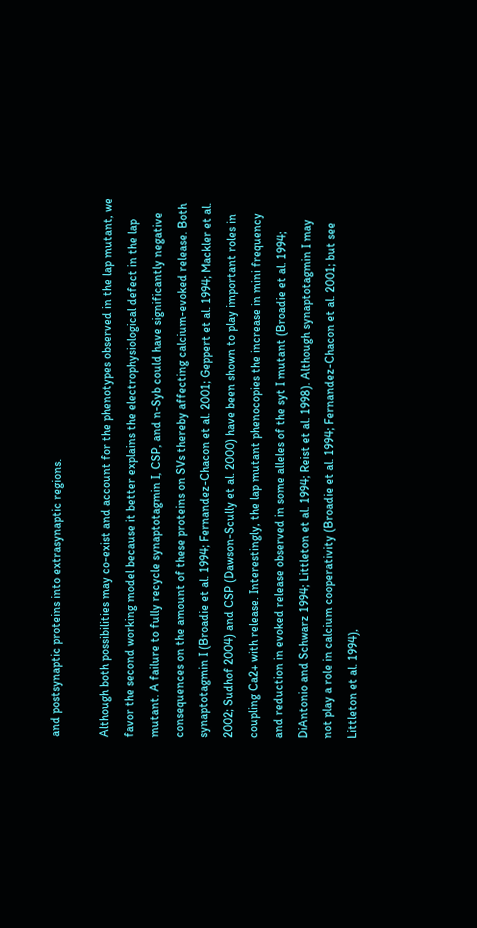and postsynaptic proteins into extrasynaptic regions.

Although both possibilities may co-exist and account for the phenotypes observed in the lap mutant, we favor the second working model because it better explains the electrophysiological defect in the lap mutant. A failure to fully recycle synaptotagmin I, CSP, and n-Syb could have significantly negative consequences on the amount of these proteins on SVs thereby affecting calcium-evoked release. Both synaptotagmin I (Broadie et al. 1994; Fernandez-Chacon et al. 2001; Geppert et al. 1994; Mackler et al. 2002; Sudhof 2004) and CSP (Dawson-Scully et al. 2000) have been shown to play important roles in coupling Ca2+ with release. Interestingly, the lap mutant phenocopies the increase in mini frequency and reduction in evoked release observed in some alleles of the syt I mutant (Broadie et al. 1994; DiAntonio and Schwarz 1994; Littleton et al. 1994; Reist et al. 1998). Although synaptotagmin I may not play a role in calcium cooperativity (Broadie et al. 1994; Fernandez-Chacon et al. 2001; but see Littleton et al. 1994),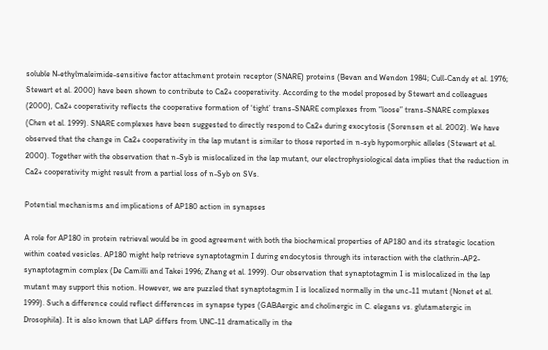soluble N-ethylmaleimide-sensitive factor attachment protein receptor (SNARE) proteins (Bevan and Wendon 1984; Cull-Candy et al. 1976; Stewart et al. 2000) have been shown to contribute to Ca2+ cooperativity. According to the model proposed by Stewart and colleagues (2000), Ca2+ cooperativity reflects the cooperative formation of ‘tight’ trans-SNARE complexes from “loose” trans-SNARE complexes (Chen et al. 1999). SNARE complexes have been suggested to directly respond to Ca2+ during exocytosis (Sorensen et al. 2002). We have observed that the change in Ca2+ cooperativity in the lap mutant is similar to those reported in n-syb hypomorphic alleles (Stewart et al. 2000). Together with the observation that n-Syb is mislocalized in the lap mutant, our electrophysiological data implies that the reduction in Ca2+ cooperativity might result from a partial loss of n-Syb on SVs.

Potential mechanisms and implications of AP180 action in synapses

A role for AP180 in protein retrieval would be in good agreement with both the biochemical properties of AP180 and its strategic location within coated vesicles. AP180 might help retrieve synaptotagmin I during endocytosis through its interaction with the clathrin-AP2-synaptotagmin complex (De Camilli and Takei 1996; Zhang et al. 1999). Our observation that synaptotagmin I is mislocalized in the lap mutant may support this notion. However, we are puzzled that synaptotagmin I is localized normally in the unc-11 mutant (Nonet et al. 1999). Such a difference could reflect differences in synapse types (GABAergic and cholinergic in C. elegans vs. glutamatergic in Drosophila). It is also known that LAP differs from UNC-11 dramatically in the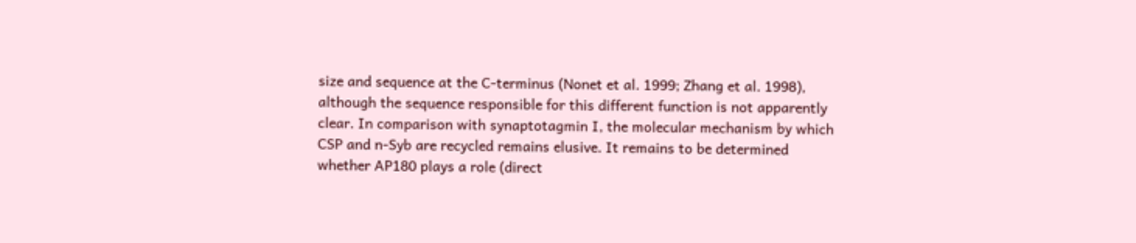size and sequence at the C-terminus (Nonet et al. 1999; Zhang et al. 1998), although the sequence responsible for this different function is not apparently clear. In comparison with synaptotagmin I, the molecular mechanism by which CSP and n-Syb are recycled remains elusive. It remains to be determined whether AP180 plays a role (direct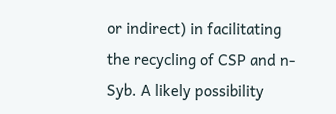or indirect) in facilitating the recycling of CSP and n-Syb. A likely possibility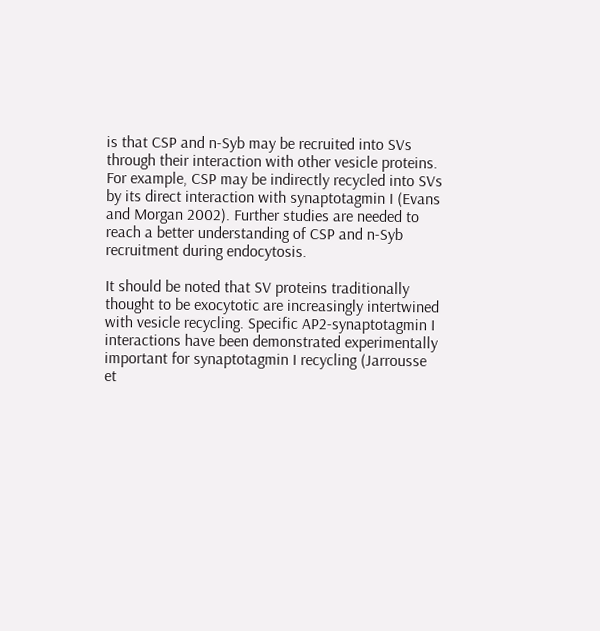is that CSP and n-Syb may be recruited into SVs through their interaction with other vesicle proteins. For example, CSP may be indirectly recycled into SVs by its direct interaction with synaptotagmin I (Evans and Morgan 2002). Further studies are needed to reach a better understanding of CSP and n-Syb recruitment during endocytosis.

It should be noted that SV proteins traditionally thought to be exocytotic are increasingly intertwined with vesicle recycling. Specific AP2-synaptotagmin I interactions have been demonstrated experimentally important for synaptotagmin I recycling (Jarrousse et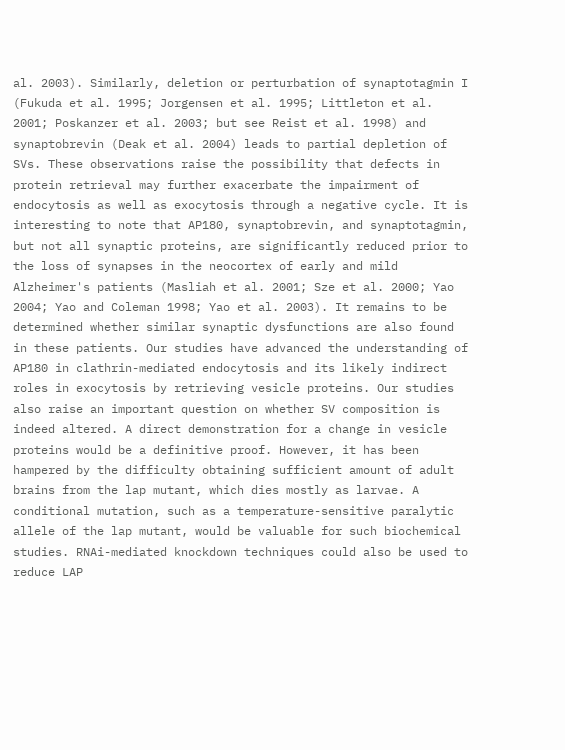al. 2003). Similarly, deletion or perturbation of synaptotagmin I (Fukuda et al. 1995; Jorgensen et al. 1995; Littleton et al. 2001; Poskanzer et al. 2003; but see Reist et al. 1998) and synaptobrevin (Deak et al. 2004) leads to partial depletion of SVs. These observations raise the possibility that defects in protein retrieval may further exacerbate the impairment of endocytosis as well as exocytosis through a negative cycle. It is interesting to note that AP180, synaptobrevin, and synaptotagmin, but not all synaptic proteins, are significantly reduced prior to the loss of synapses in the neocortex of early and mild Alzheimer's patients (Masliah et al. 2001; Sze et al. 2000; Yao 2004; Yao and Coleman 1998; Yao et al. 2003). It remains to be determined whether similar synaptic dysfunctions are also found in these patients. Our studies have advanced the understanding of AP180 in clathrin-mediated endocytosis and its likely indirect roles in exocytosis by retrieving vesicle proteins. Our studies also raise an important question on whether SV composition is indeed altered. A direct demonstration for a change in vesicle proteins would be a definitive proof. However, it has been hampered by the difficulty obtaining sufficient amount of adult brains from the lap mutant, which dies mostly as larvae. A conditional mutation, such as a temperature-sensitive paralytic allele of the lap mutant, would be valuable for such biochemical studies. RNAi-mediated knockdown techniques could also be used to reduce LAP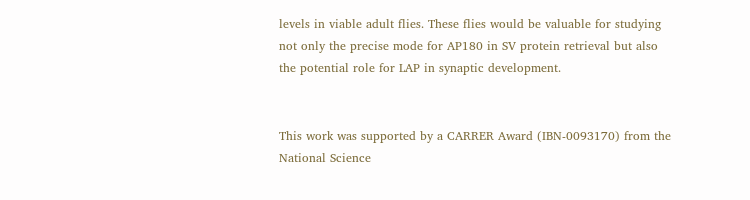levels in viable adult flies. These flies would be valuable for studying not only the precise mode for AP180 in SV protein retrieval but also the potential role for LAP in synaptic development.


This work was supported by a CARRER Award (IBN-0093170) from the National Science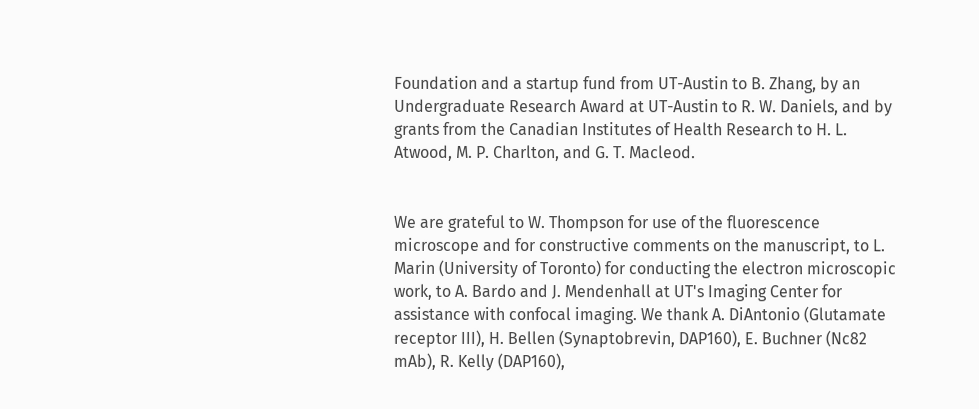Foundation and a startup fund from UT-Austin to B. Zhang, by an Undergraduate Research Award at UT-Austin to R. W. Daniels, and by grants from the Canadian Institutes of Health Research to H. L. Atwood, M. P. Charlton, and G. T. Macleod.


We are grateful to W. Thompson for use of the fluorescence microscope and for constructive comments on the manuscript, to L. Marin (University of Toronto) for conducting the electron microscopic work, to A. Bardo and J. Mendenhall at UT's Imaging Center for assistance with confocal imaging. We thank A. DiAntonio (Glutamate receptor III), H. Bellen (Synaptobrevin, DAP160), E. Buchner (Nc82 mAb), R. Kelly (DAP160),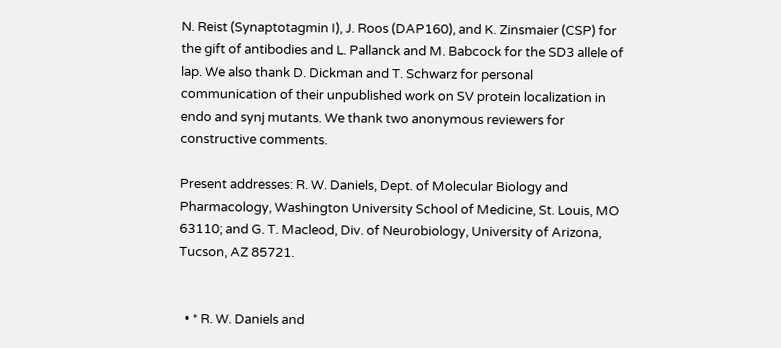N. Reist (Synaptotagmin I), J. Roos (DAP160), and K. Zinsmaier (CSP) for the gift of antibodies and L. Pallanck and M. Babcock for the SD3 allele of lap. We also thank D. Dickman and T. Schwarz for personal communication of their unpublished work on SV protein localization in endo and synj mutants. We thank two anonymous reviewers for constructive comments.

Present addresses: R. W. Daniels, Dept. of Molecular Biology and Pharmacology, Washington University School of Medicine, St. Louis, MO 63110; and G. T. Macleod, Div. of Neurobiology, University of Arizona, Tucson, AZ 85721.


  • * R. W. Daniels and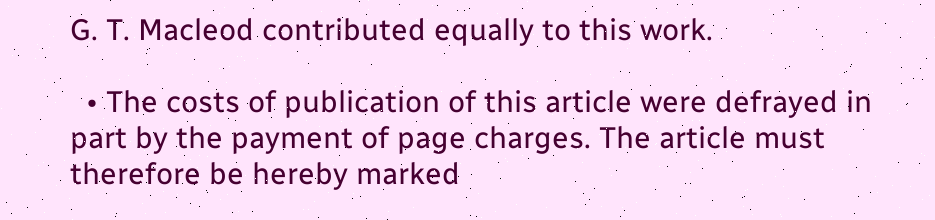G. T. Macleod contributed equally to this work.

  • The costs of publication of this article were defrayed in part by the payment of page charges. The article must therefore be hereby marked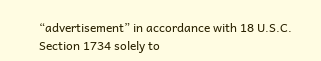“advertisement” in accordance with 18 U.S.C. Section 1734 solely to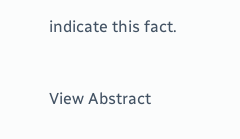indicate this fact.


View Abstract